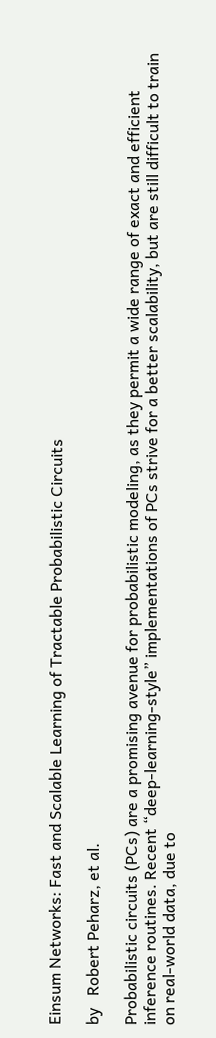Einsum Networks: Fast and Scalable Learning of Tractable Probabilistic Circuits

by   Robert Peharz, et al.

Probabilistic circuits (PCs) are a promising avenue for probabilistic modeling, as they permit a wide range of exact and efficient inference routines. Recent “deep-learning-style” implementations of PCs strive for a better scalability, but are still difficult to train on real-world data, due to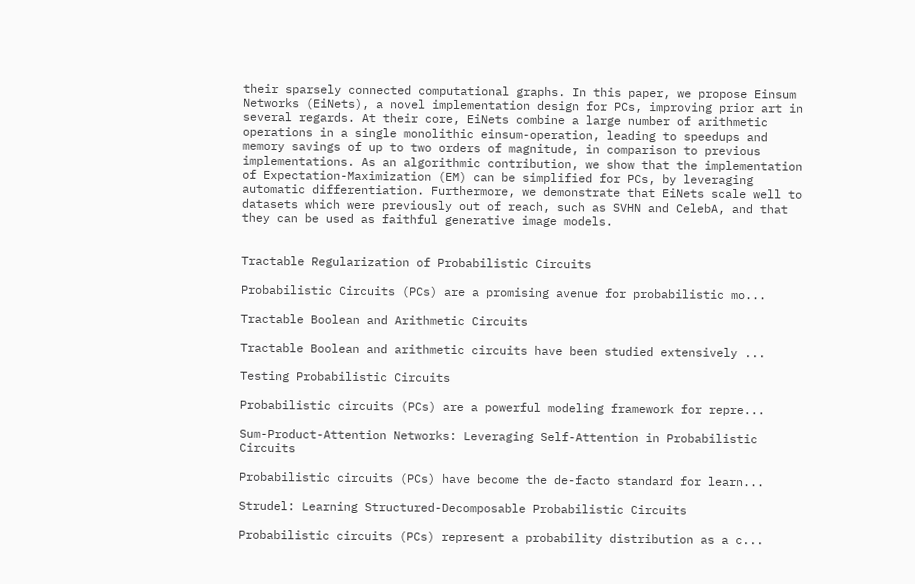their sparsely connected computational graphs. In this paper, we propose Einsum Networks (EiNets), a novel implementation design for PCs, improving prior art in several regards. At their core, EiNets combine a large number of arithmetic operations in a single monolithic einsum-operation, leading to speedups and memory savings of up to two orders of magnitude, in comparison to previous implementations. As an algorithmic contribution, we show that the implementation of Expectation-Maximization (EM) can be simplified for PCs, by leveraging automatic differentiation. Furthermore, we demonstrate that EiNets scale well to datasets which were previously out of reach, such as SVHN and CelebA, and that they can be used as faithful generative image models.


Tractable Regularization of Probabilistic Circuits

Probabilistic Circuits (PCs) are a promising avenue for probabilistic mo...

Tractable Boolean and Arithmetic Circuits

Tractable Boolean and arithmetic circuits have been studied extensively ...

Testing Probabilistic Circuits

Probabilistic circuits (PCs) are a powerful modeling framework for repre...

Sum-Product-Attention Networks: Leveraging Self-Attention in Probabilistic Circuits

Probabilistic circuits (PCs) have become the de-facto standard for learn...

Strudel: Learning Structured-Decomposable Probabilistic Circuits

Probabilistic circuits (PCs) represent a probability distribution as a c...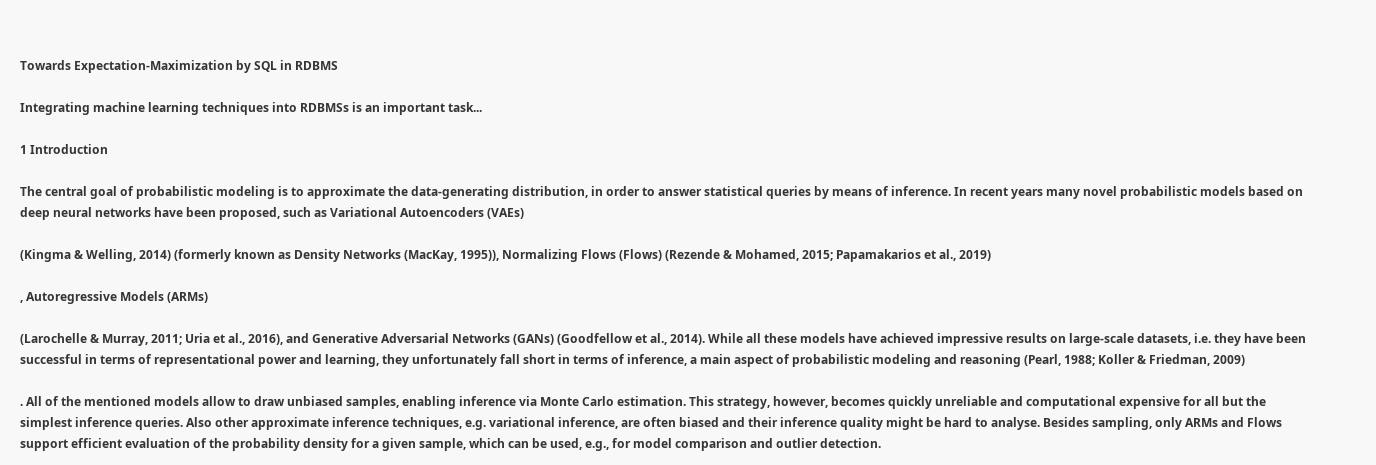Towards Expectation-Maximization by SQL in RDBMS

Integrating machine learning techniques into RDBMSs is an important task...

1 Introduction

The central goal of probabilistic modeling is to approximate the data-generating distribution, in order to answer statistical queries by means of inference. In recent years many novel probabilistic models based on deep neural networks have been proposed, such as Variational Autoencoders (VAEs)

(Kingma & Welling, 2014) (formerly known as Density Networks (MacKay, 1995)), Normalizing Flows (Flows) (Rezende & Mohamed, 2015; Papamakarios et al., 2019)

, Autoregressive Models (ARMs)

(Larochelle & Murray, 2011; Uria et al., 2016), and Generative Adversarial Networks (GANs) (Goodfellow et al., 2014). While all these models have achieved impressive results on large-scale datasets, i.e. they have been successful in terms of representational power and learning, they unfortunately fall short in terms of inference, a main aspect of probabilistic modeling and reasoning (Pearl, 1988; Koller & Friedman, 2009)

. All of the mentioned models allow to draw unbiased samples, enabling inference via Monte Carlo estimation. This strategy, however, becomes quickly unreliable and computational expensive for all but the simplest inference queries. Also other approximate inference techniques, e.g. variational inference, are often biased and their inference quality might be hard to analyse. Besides sampling, only ARMs and Flows support efficient evaluation of the probability density for a given sample, which can be used, e.g., for model comparison and outlier detection.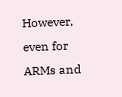However, even for ARMs and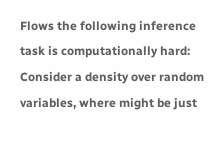Flows the following inference task is computationally hard: Consider a density over random variables, where might be just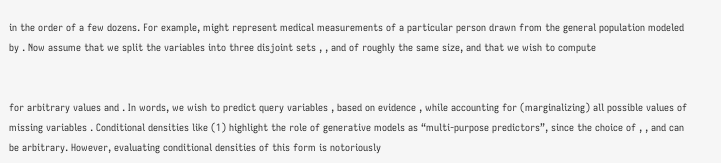in the order of a few dozens. For example, might represent medical measurements of a particular person drawn from the general population modeled by . Now assume that we split the variables into three disjoint sets , , and of roughly the same size, and that we wish to compute


for arbitrary values and . In words, we wish to predict query variables , based on evidence , while accounting for (marginalizing) all possible values of missing variables . Conditional densities like (1) highlight the role of generative models as “multi-purpose predictors”, since the choice of , , and can be arbitrary. However, evaluating conditional densities of this form is notoriously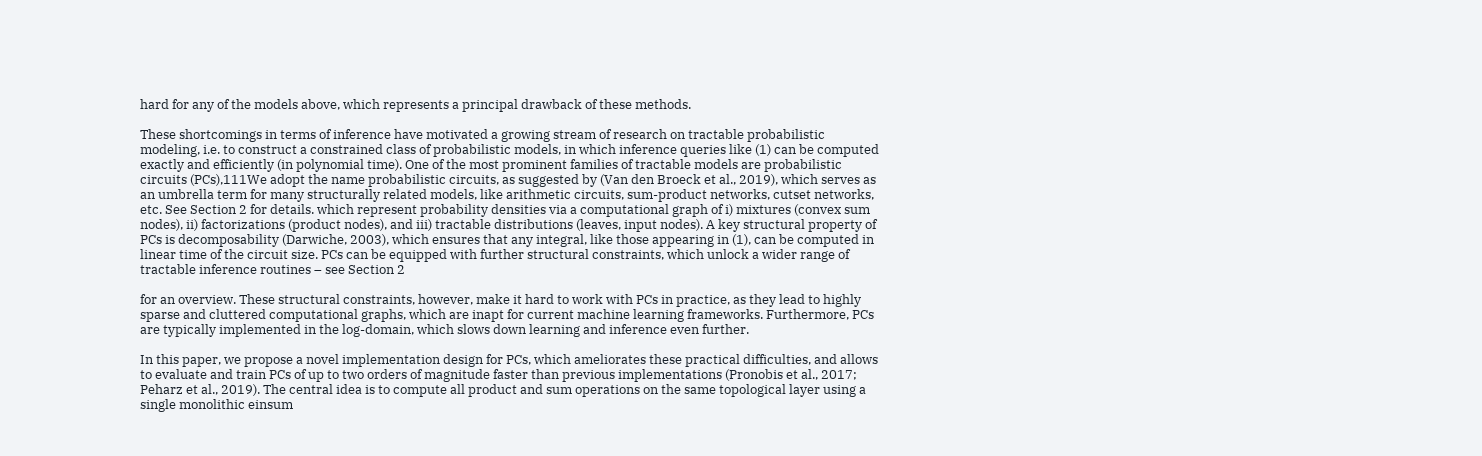hard for any of the models above, which represents a principal drawback of these methods.

These shortcomings in terms of inference have motivated a growing stream of research on tractable probabilistic modeling, i.e. to construct a constrained class of probabilistic models, in which inference queries like (1) can be computed exactly and efficiently (in polynomial time). One of the most prominent families of tractable models are probabilistic circuits (PCs),111We adopt the name probabilistic circuits, as suggested by (Van den Broeck et al., 2019), which serves as an umbrella term for many structurally related models, like arithmetic circuits, sum-product networks, cutset networks, etc. See Section 2 for details. which represent probability densities via a computational graph of i) mixtures (convex sum nodes), ii) factorizations (product nodes), and iii) tractable distributions (leaves, input nodes). A key structural property of PCs is decomposability (Darwiche, 2003), which ensures that any integral, like those appearing in (1), can be computed in linear time of the circuit size. PCs can be equipped with further structural constraints, which unlock a wider range of tractable inference routines – see Section 2

for an overview. These structural constraints, however, make it hard to work with PCs in practice, as they lead to highly sparse and cluttered computational graphs, which are inapt for current machine learning frameworks. Furthermore, PCs are typically implemented in the log-domain, which slows down learning and inference even further.

In this paper, we propose a novel implementation design for PCs, which ameliorates these practical difficulties, and allows to evaluate and train PCs of up to two orders of magnitude faster than previous implementations (Pronobis et al., 2017; Peharz et al., 2019). The central idea is to compute all product and sum operations on the same topological layer using a single monolithic einsum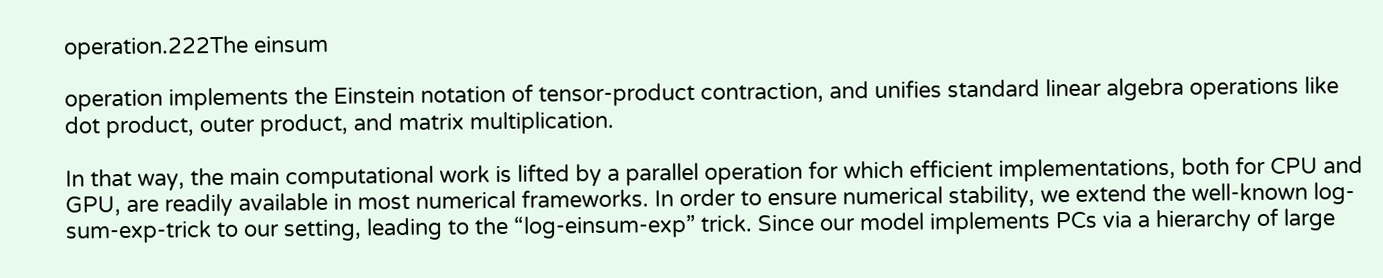operation.222The einsum

operation implements the Einstein notation of tensor-product contraction, and unifies standard linear algebra operations like dot product, outer product, and matrix multiplication.

In that way, the main computational work is lifted by a parallel operation for which efficient implementations, both for CPU and GPU, are readily available in most numerical frameworks. In order to ensure numerical stability, we extend the well-known log-sum-exp-trick to our setting, leading to the “log-einsum-exp” trick. Since our model implements PCs via a hierarchy of large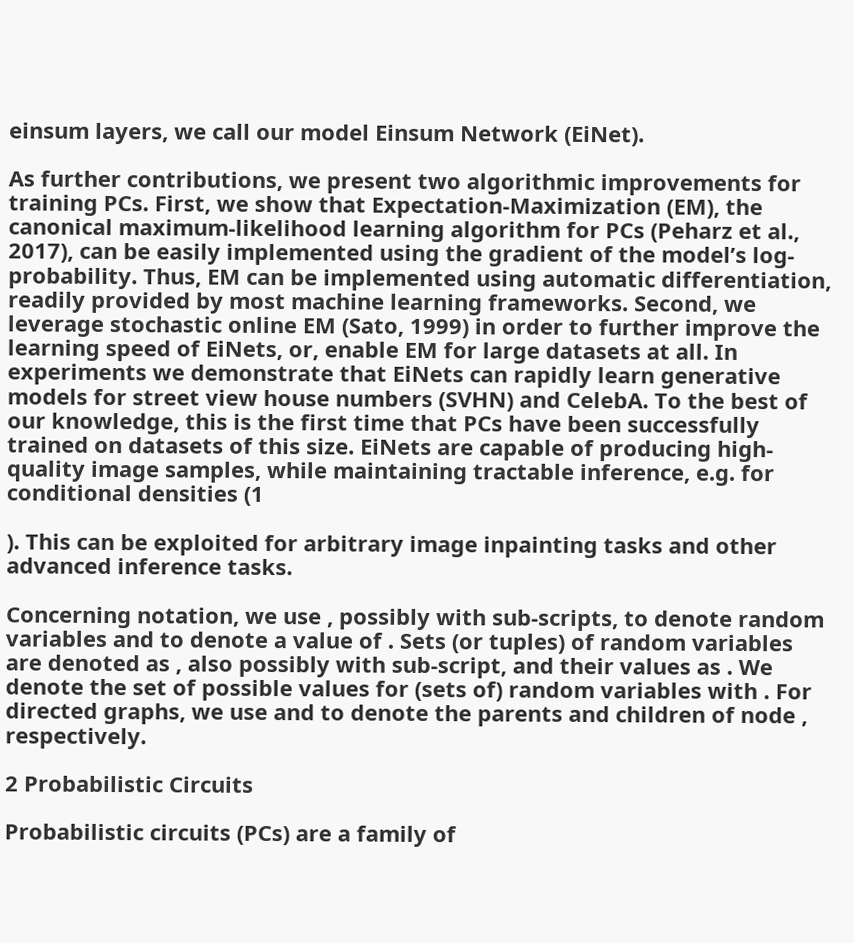einsum layers, we call our model Einsum Network (EiNet).

As further contributions, we present two algorithmic improvements for training PCs. First, we show that Expectation-Maximization (EM), the canonical maximum-likelihood learning algorithm for PCs (Peharz et al., 2017), can be easily implemented using the gradient of the model’s log-probability. Thus, EM can be implemented using automatic differentiation, readily provided by most machine learning frameworks. Second, we leverage stochastic online EM (Sato, 1999) in order to further improve the learning speed of EiNets, or, enable EM for large datasets at all. In experiments we demonstrate that EiNets can rapidly learn generative models for street view house numbers (SVHN) and CelebA. To the best of our knowledge, this is the first time that PCs have been successfully trained on datasets of this size. EiNets are capable of producing high-quality image samples, while maintaining tractable inference, e.g. for conditional densities (1

). This can be exploited for arbitrary image inpainting tasks and other advanced inference tasks.

Concerning notation, we use , possibly with sub-scripts, to denote random variables and to denote a value of . Sets (or tuples) of random variables are denoted as , also possibly with sub-script, and their values as . We denote the set of possible values for (sets of) random variables with . For directed graphs, we use and to denote the parents and children of node , respectively.

2 Probabilistic Circuits

Probabilistic circuits (PCs) are a family of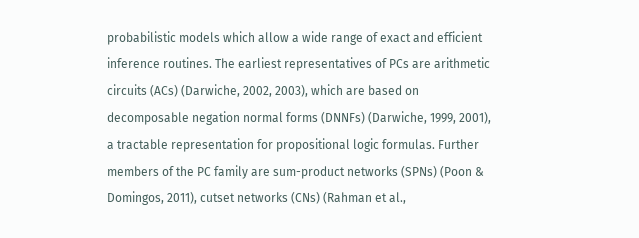probabilistic models which allow a wide range of exact and efficient inference routines. The earliest representatives of PCs are arithmetic circuits (ACs) (Darwiche, 2002, 2003), which are based on decomposable negation normal forms (DNNFs) (Darwiche, 1999, 2001), a tractable representation for propositional logic formulas. Further members of the PC family are sum-product networks (SPNs) (Poon & Domingos, 2011), cutset networks (CNs) (Rahman et al.,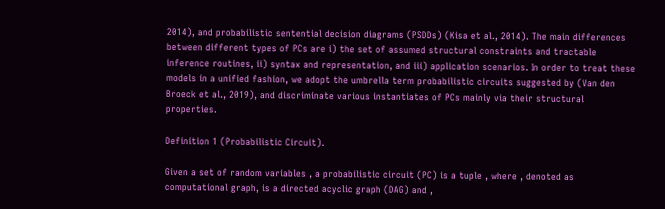2014), and probabilistic sentential decision diagrams (PSDDs) (Kisa et al., 2014). The main differences between different types of PCs are i) the set of assumed structural constraints and tractable inference routines, ii) syntax and representation, and iii) application scenarios. In order to treat these models in a unified fashion, we adopt the umbrella term probabilistic circuits suggested by (Van den Broeck et al., 2019), and discriminate various instantiates of PCs mainly via their structural properties.

Definition 1 (Probabilistic Circuit).

Given a set of random variables , a probabilistic circuit (PC) is a tuple , where , denoted as computational graph, is a directed acyclic graph (DAG) and ,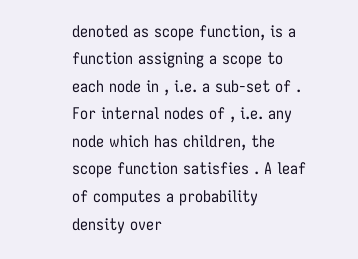denoted as scope function, is a function assigning a scope to each node in , i.e. a sub-set of . For internal nodes of , i.e. any node which has children, the scope function satisfies . A leaf of computes a probability density over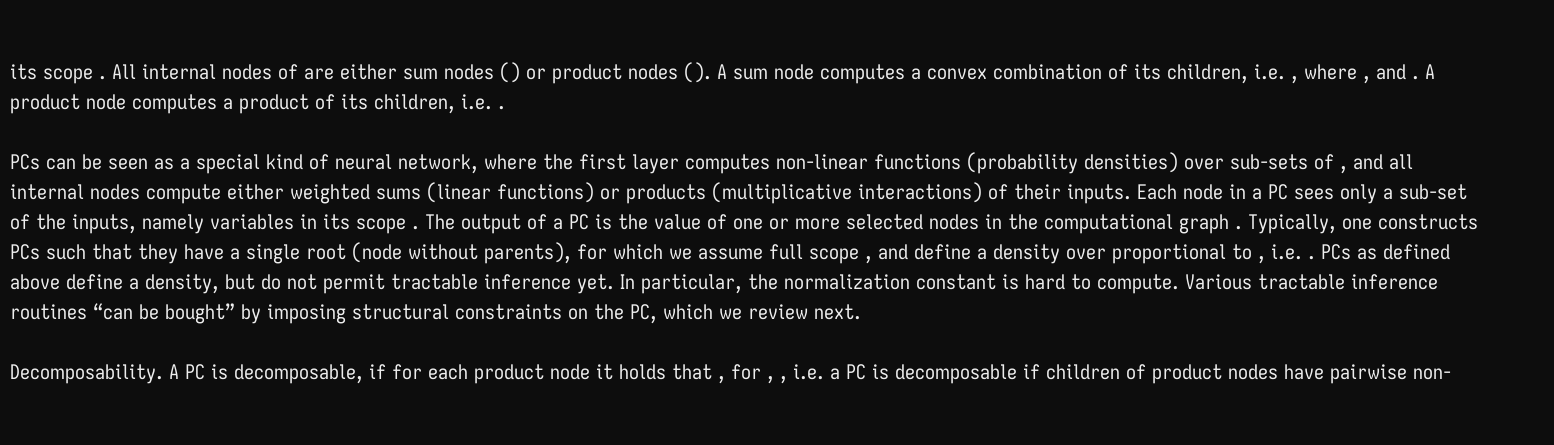its scope . All internal nodes of are either sum nodes () or product nodes (). A sum node computes a convex combination of its children, i.e. , where , and . A product node computes a product of its children, i.e. .

PCs can be seen as a special kind of neural network, where the first layer computes non-linear functions (probability densities) over sub-sets of , and all internal nodes compute either weighted sums (linear functions) or products (multiplicative interactions) of their inputs. Each node in a PC sees only a sub-set of the inputs, namely variables in its scope . The output of a PC is the value of one or more selected nodes in the computational graph . Typically, one constructs PCs such that they have a single root (node without parents), for which we assume full scope , and define a density over proportional to , i.e. . PCs as defined above define a density, but do not permit tractable inference yet. In particular, the normalization constant is hard to compute. Various tractable inference routines “can be bought” by imposing structural constraints on the PC, which we review next.

Decomposability. A PC is decomposable, if for each product node it holds that , for , , i.e. a PC is decomposable if children of product nodes have pairwise non-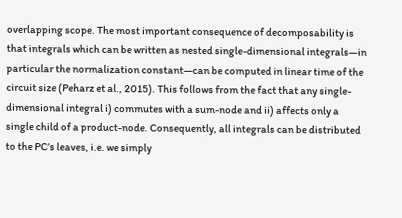overlapping scope. The most important consequence of decomposability is that integrals which can be written as nested single-dimensional integrals—in particular the normalization constant—can be computed in linear time of the circuit size (Peharz et al., 2015). This follows from the fact that any single-dimensional integral i) commutes with a sum-node and ii) affects only a single child of a product-node. Consequently, all integrals can be distributed to the PC’s leaves, i.e. we simply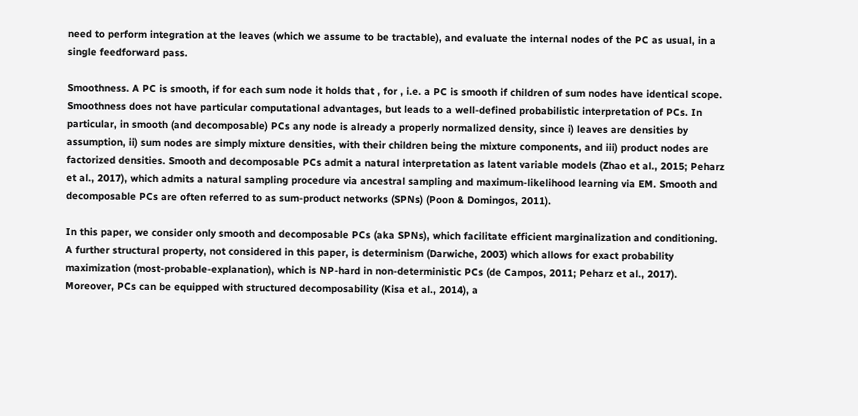need to perform integration at the leaves (which we assume to be tractable), and evaluate the internal nodes of the PC as usual, in a single feedforward pass.

Smoothness. A PC is smooth, if for each sum node it holds that , for , i.e. a PC is smooth if children of sum nodes have identical scope. Smoothness does not have particular computational advantages, but leads to a well-defined probabilistic interpretation of PCs. In particular, in smooth (and decomposable) PCs any node is already a properly normalized density, since i) leaves are densities by assumption, ii) sum nodes are simply mixture densities, with their children being the mixture components, and iii) product nodes are factorized densities. Smooth and decomposable PCs admit a natural interpretation as latent variable models (Zhao et al., 2015; Peharz et al., 2017), which admits a natural sampling procedure via ancestral sampling and maximum-likelihood learning via EM. Smooth and decomposable PCs are often referred to as sum-product networks (SPNs) (Poon & Domingos, 2011).

In this paper, we consider only smooth and decomposable PCs (aka SPNs), which facilitate efficient marginalization and conditioning. A further structural property, not considered in this paper, is determinism (Darwiche, 2003) which allows for exact probability maximization (most-probable-explanation), which is NP-hard in non-deterministic PCs (de Campos, 2011; Peharz et al., 2017). Moreover, PCs can be equipped with structured decomposability (Kisa et al., 2014), a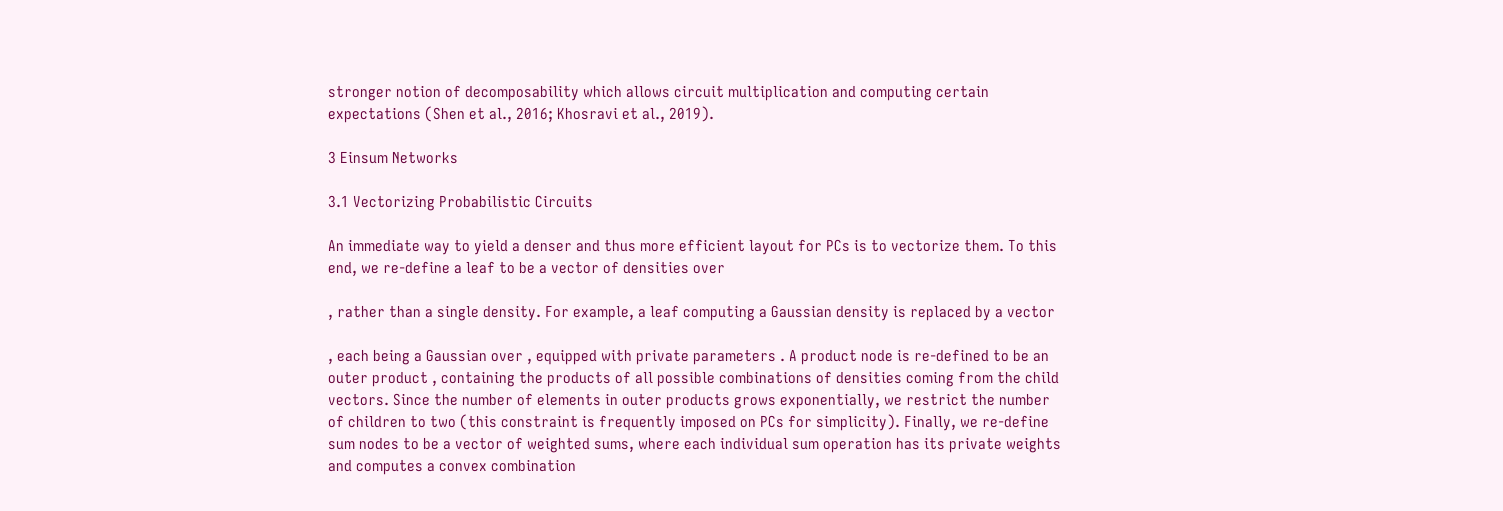stronger notion of decomposability which allows circuit multiplication and computing certain expectations (Shen et al., 2016; Khosravi et al., 2019).

3 Einsum Networks

3.1 Vectorizing Probabilistic Circuits

An immediate way to yield a denser and thus more efficient layout for PCs is to vectorize them. To this end, we re-define a leaf to be a vector of densities over

, rather than a single density. For example, a leaf computing a Gaussian density is replaced by a vector

, each being a Gaussian over , equipped with private parameters . A product node is re-defined to be an outer product , containing the products of all possible combinations of densities coming from the child vectors. Since the number of elements in outer products grows exponentially, we restrict the number of children to two (this constraint is frequently imposed on PCs for simplicity). Finally, we re-define sum nodes to be a vector of weighted sums, where each individual sum operation has its private weights and computes a convex combination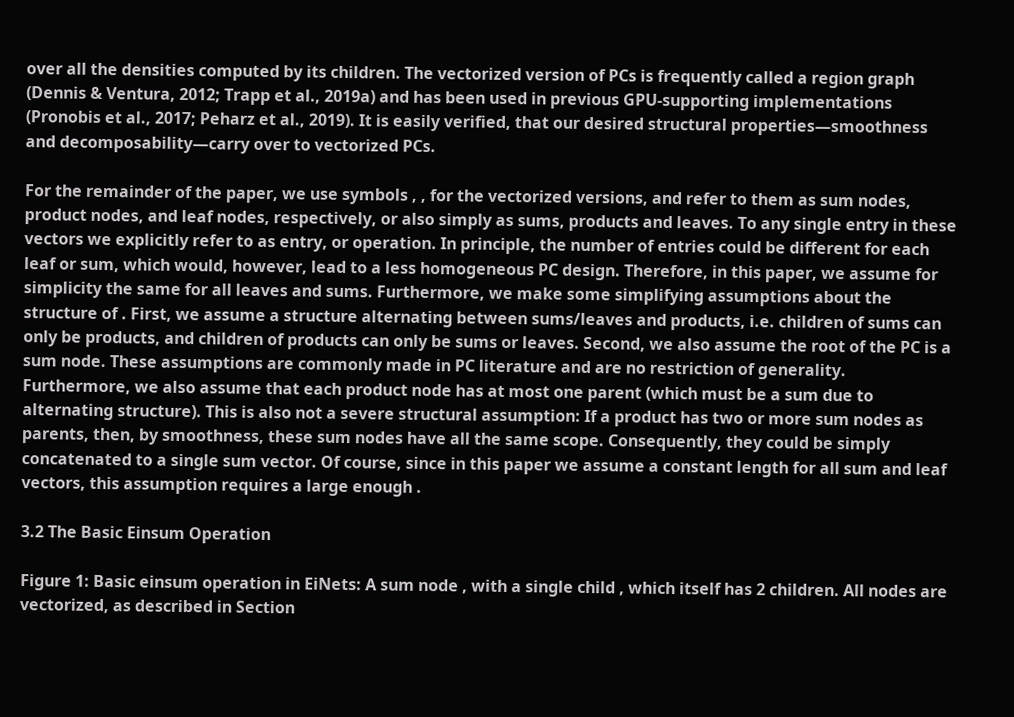over all the densities computed by its children. The vectorized version of PCs is frequently called a region graph (Dennis & Ventura, 2012; Trapp et al., 2019a) and has been used in previous GPU-supporting implementations (Pronobis et al., 2017; Peharz et al., 2019). It is easily verified, that our desired structural properties—smoothness and decomposability—carry over to vectorized PCs.

For the remainder of the paper, we use symbols , , for the vectorized versions, and refer to them as sum nodes, product nodes, and leaf nodes, respectively, or also simply as sums, products and leaves. To any single entry in these vectors we explicitly refer to as entry, or operation. In principle, the number of entries could be different for each leaf or sum, which would, however, lead to a less homogeneous PC design. Therefore, in this paper, we assume for simplicity the same for all leaves and sums. Furthermore, we make some simplifying assumptions about the structure of . First, we assume a structure alternating between sums/leaves and products, i.e. children of sums can only be products, and children of products can only be sums or leaves. Second, we also assume the root of the PC is a sum node. These assumptions are commonly made in PC literature and are no restriction of generality. Furthermore, we also assume that each product node has at most one parent (which must be a sum due to alternating structure). This is also not a severe structural assumption: If a product has two or more sum nodes as parents, then, by smoothness, these sum nodes have all the same scope. Consequently, they could be simply concatenated to a single sum vector. Of course, since in this paper we assume a constant length for all sum and leaf vectors, this assumption requires a large enough .

3.2 The Basic Einsum Operation

Figure 1: Basic einsum operation in EiNets: A sum node , with a single child , which itself has 2 children. All nodes are vectorized, as described in Section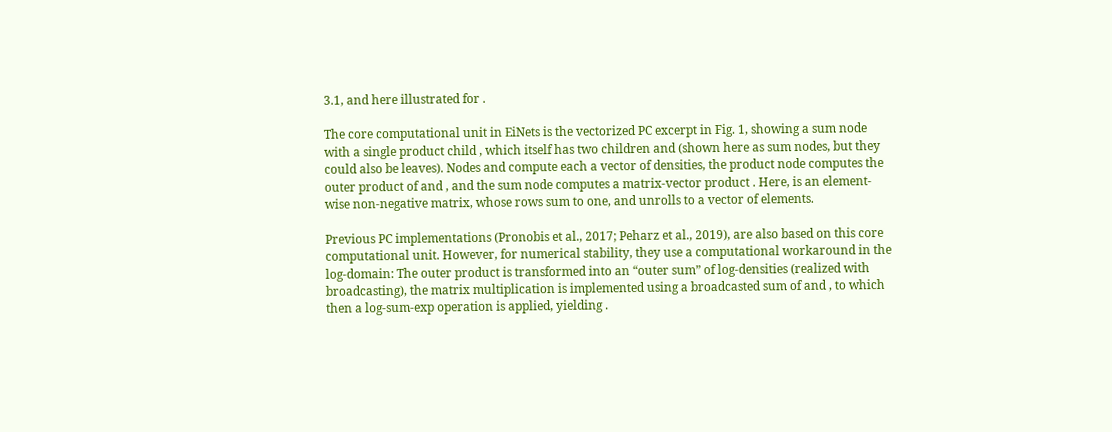3.1, and here illustrated for .

The core computational unit in EiNets is the vectorized PC excerpt in Fig. 1, showing a sum node with a single product child , which itself has two children and (shown here as sum nodes, but they could also be leaves). Nodes and compute each a vector of densities, the product node computes the outer product of and , and the sum node computes a matrix-vector product . Here, is an element-wise non-negative matrix, whose rows sum to one, and unrolls to a vector of elements.

Previous PC implementations (Pronobis et al., 2017; Peharz et al., 2019), are also based on this core computational unit. However, for numerical stability, they use a computational workaround in the log-domain: The outer product is transformed into an “outer sum” of log-densities (realized with broadcasting), the matrix multiplication is implemented using a broadcasted sum of and , to which then a log-sum-exp operation is applied, yielding .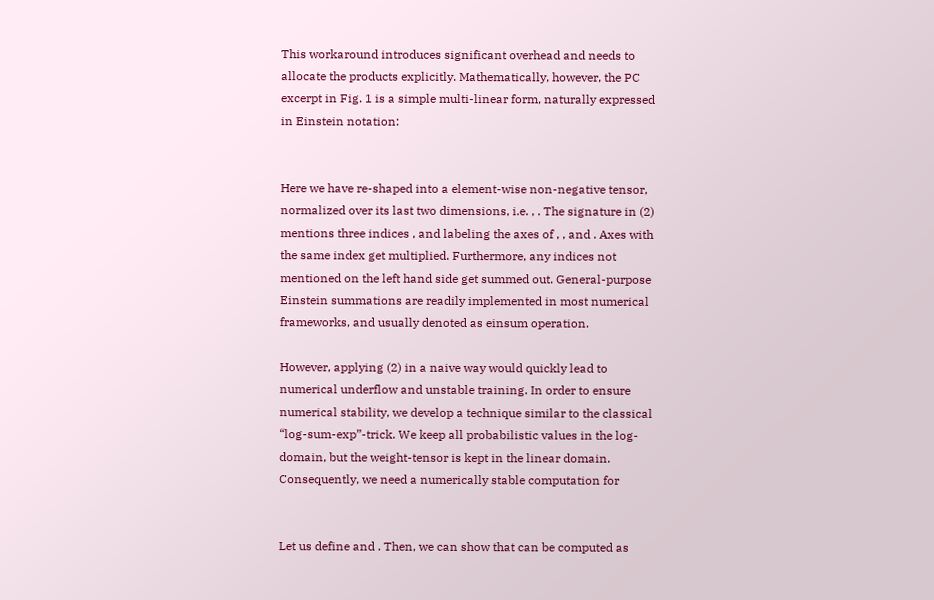This workaround introduces significant overhead and needs to allocate the products explicitly. Mathematically, however, the PC excerpt in Fig. 1 is a simple multi-linear form, naturally expressed in Einstein notation:


Here we have re-shaped into a element-wise non-negative tensor, normalized over its last two dimensions, i.e. , . The signature in (2) mentions three indices , and labeling the axes of , , and . Axes with the same index get multiplied. Furthermore, any indices not mentioned on the left hand side get summed out. General-purpose Einstein summations are readily implemented in most numerical frameworks, and usually denoted as einsum operation.

However, applying (2) in a naive way would quickly lead to numerical underflow and unstable training. In order to ensure numerical stability, we develop a technique similar to the classical “log-sum-exp”-trick. We keep all probabilistic values in the log-domain, but the weight-tensor is kept in the linear domain. Consequently, we need a numerically stable computation for


Let us define and . Then, we can show that can be computed as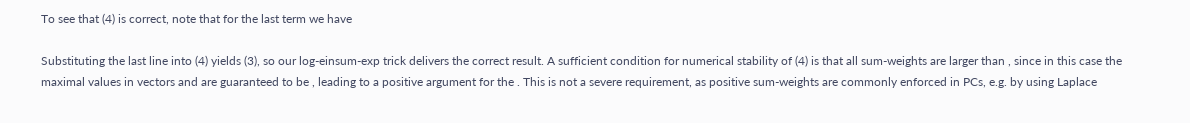To see that (4) is correct, note that for the last term we have

Substituting the last line into (4) yields (3), so our log-einsum-exp trick delivers the correct result. A sufficient condition for numerical stability of (4) is that all sum-weights are larger than , since in this case the maximal values in vectors and are guaranteed to be , leading to a positive argument for the . This is not a severe requirement, as positive sum-weights are commonly enforced in PCs, e.g. by using Laplace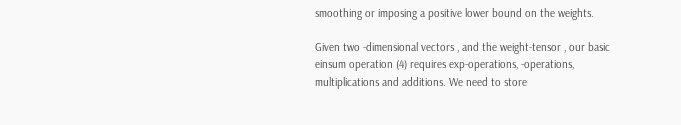smoothing or imposing a positive lower bound on the weights.

Given two -dimensional vectors , and the weight-tensor , our basic einsum operation (4) requires exp-operations, -operations, multiplications and additions. We need to store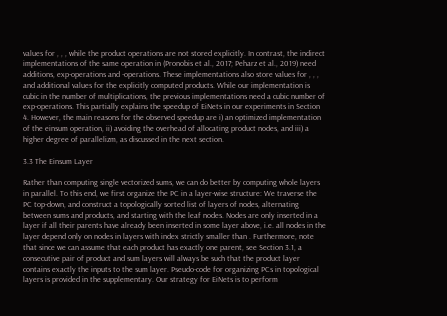values for , , , while the product operations are not stored explicitly. In contrast, the indirect implementations of the same operation in (Pronobis et al., 2017; Peharz et al., 2019) need additions, exp-operations and -operations. These implementations also store values for , , , and additional values for the explicitly computed products. While our implementation is cubic in the number of multiplications, the previous implementations need a cubic number of exp-operations. This partially explains the speedup of EiNets in our experiments in Section 4. However, the main reasons for the observed speedup are i) an optimized implementation of the einsum operation, ii) avoiding the overhead of allocating product nodes, and iii) a higher degree of parallelizm, as discussed in the next section.

3.3 The Einsum Layer

Rather than computing single vectorized sums, we can do better by computing whole layers in parallel. To this end, we first organize the PC in a layer-wise structure: We traverse the PC top-down, and construct a topologically sorted list of layers of nodes, alternating between sums and products, and starting with the leaf nodes. Nodes are only inserted in a layer if all their parents have already been inserted in some layer above, i.e. all nodes in the layer depend only on nodes in layers with index strictly smaller than . Furthermore, note that since we can assume that each product has exactly one parent, see Section 3.1, a consecutive pair of product and sum layers will always be such that the product layer contains exactly the inputs to the sum layer. Pseudo-code for organizing PCs in topological layers is provided in the supplementary. Our strategy for EiNets is to perform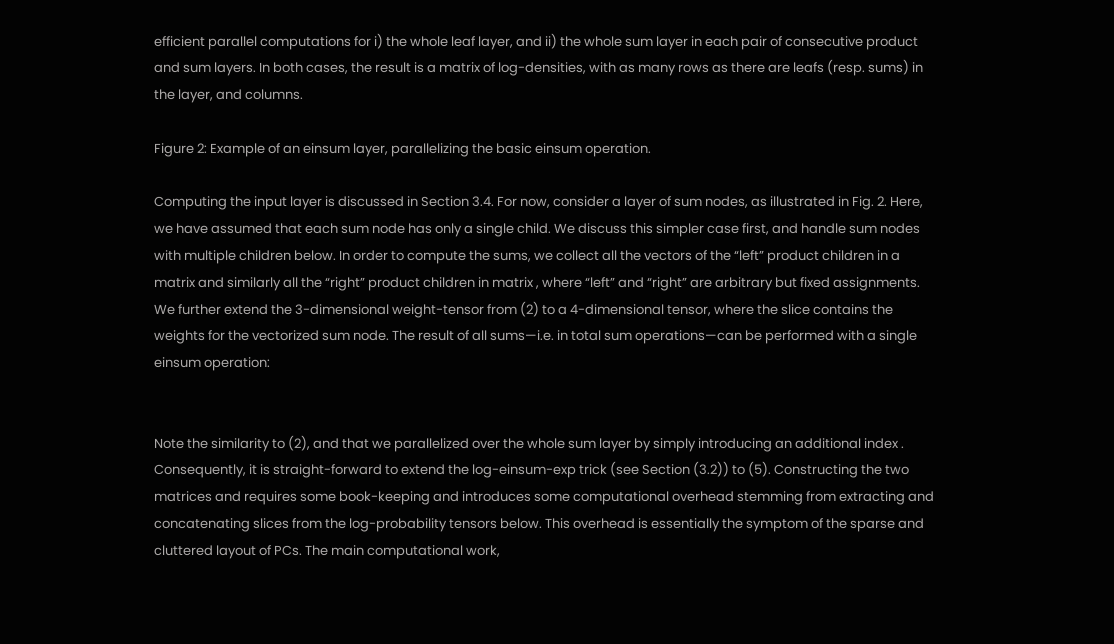efficient parallel computations for i) the whole leaf layer, and ii) the whole sum layer in each pair of consecutive product and sum layers. In both cases, the result is a matrix of log-densities, with as many rows as there are leafs (resp. sums) in the layer, and columns.

Figure 2: Example of an einsum layer, parallelizing the basic einsum operation.

Computing the input layer is discussed in Section 3.4. For now, consider a layer of sum nodes, as illustrated in Fig. 2. Here, we have assumed that each sum node has only a single child. We discuss this simpler case first, and handle sum nodes with multiple children below. In order to compute the sums, we collect all the vectors of the “left” product children in a matrix and similarly all the “right” product children in matrix , where “left” and “right” are arbitrary but fixed assignments. We further extend the 3-dimensional weight-tensor from (2) to a 4-dimensional tensor, where the slice contains the weights for the vectorized sum node. The result of all sums—i.e. in total sum operations—can be performed with a single einsum operation:


Note the similarity to (2), and that we parallelized over the whole sum layer by simply introducing an additional index . Consequently, it is straight-forward to extend the log-einsum-exp trick (see Section (3.2)) to (5). Constructing the two matrices and requires some book-keeping and introduces some computational overhead stemming from extracting and concatenating slices from the log-probability tensors below. This overhead is essentially the symptom of the sparse and cluttered layout of PCs. The main computational work,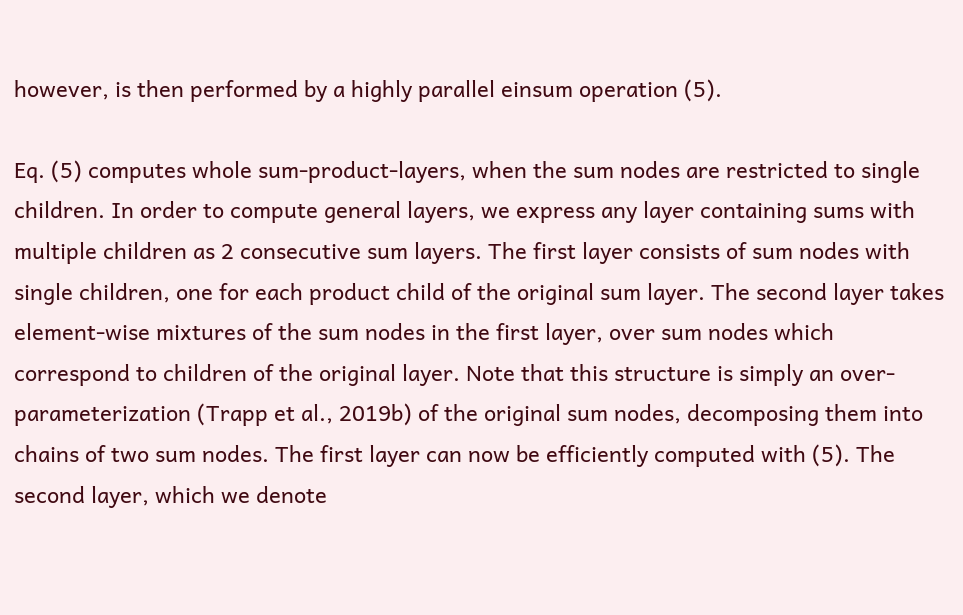however, is then performed by a highly parallel einsum operation (5).

Eq. (5) computes whole sum-product-layers, when the sum nodes are restricted to single children. In order to compute general layers, we express any layer containing sums with multiple children as 2 consecutive sum layers. The first layer consists of sum nodes with single children, one for each product child of the original sum layer. The second layer takes element-wise mixtures of the sum nodes in the first layer, over sum nodes which correspond to children of the original layer. Note that this structure is simply an over-parameterization (Trapp et al., 2019b) of the original sum nodes, decomposing them into chains of two sum nodes. The first layer can now be efficiently computed with (5). The second layer, which we denote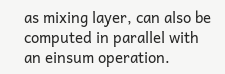as mixing layer, can also be computed in parallel with an einsum operation.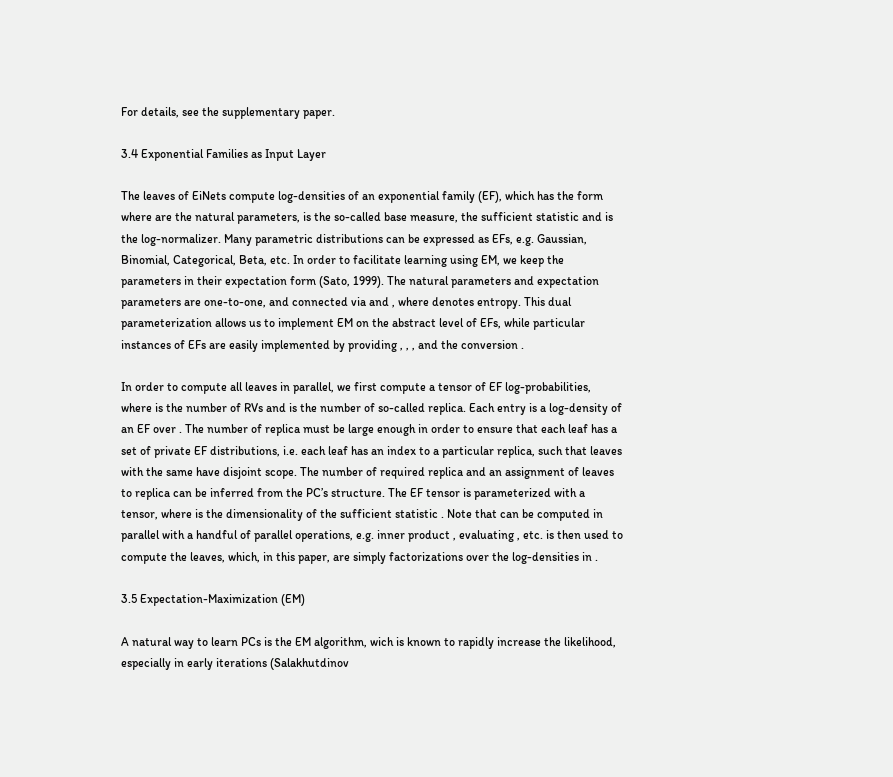For details, see the supplementary paper.

3.4 Exponential Families as Input Layer

The leaves of EiNets compute log-densities of an exponential family (EF), which has the form where are the natural parameters, is the so-called base measure, the sufficient statistic and is the log-normalizer. Many parametric distributions can be expressed as EFs, e.g. Gaussian, Binomial, Categorical, Beta, etc. In order to facilitate learning using EM, we keep the parameters in their expectation form (Sato, 1999). The natural parameters and expectation parameters are one-to-one, and connected via and , where denotes entropy. This dual parameterization allows us to implement EM on the abstract level of EFs, while particular instances of EFs are easily implemented by providing , , , and the conversion .

In order to compute all leaves in parallel, we first compute a tensor of EF log-probabilities, where is the number of RVs and is the number of so-called replica. Each entry is a log-density of an EF over . The number of replica must be large enough in order to ensure that each leaf has a set of private EF distributions, i.e. each leaf has an index to a particular replica, such that leaves with the same have disjoint scope. The number of required replica and an assignment of leaves to replica can be inferred from the PC’s structure. The EF tensor is parameterized with a tensor, where is the dimensionality of the sufficient statistic . Note that can be computed in parallel with a handful of parallel operations, e.g. inner product , evaluating , etc. is then used to compute the leaves, which, in this paper, are simply factorizations over the log-densities in .

3.5 Expectation-Maximization (EM)

A natural way to learn PCs is the EM algorithm, wich is known to rapidly increase the likelihood, especially in early iterations (Salakhutdinov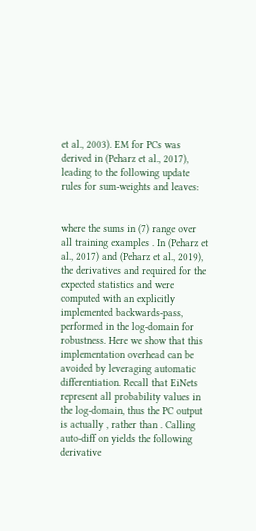et al., 2003). EM for PCs was derived in (Peharz et al., 2017), leading to the following update rules for sum-weights and leaves:


where the sums in (7) range over all training examples . In (Peharz et al., 2017) and (Peharz et al., 2019), the derivatives and required for the expected statistics and were computed with an explicitly implemented backwards-pass, performed in the log-domain for robustness. Here we show that this implementation overhead can be avoided by leveraging automatic differentiation. Recall that EiNets represent all probability values in the log-domain, thus the PC output is actually , rather than . Calling auto-diff on yields the following derivative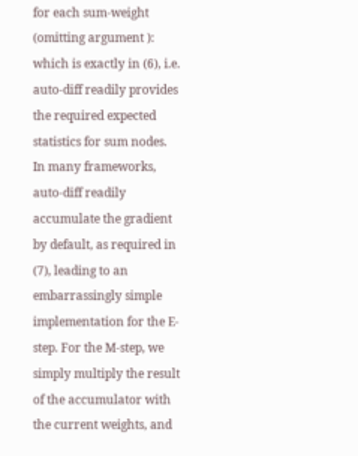for each sum-weight (omitting argument ): which is exactly in (6), i.e. auto-diff readily provides the required expected statistics for sum nodes. In many frameworks, auto-diff readily accumulate the gradient by default, as required in (7), leading to an embarrassingly simple implementation for the E-step. For the M-step, we simply multiply the result of the accumulator with the current weights, and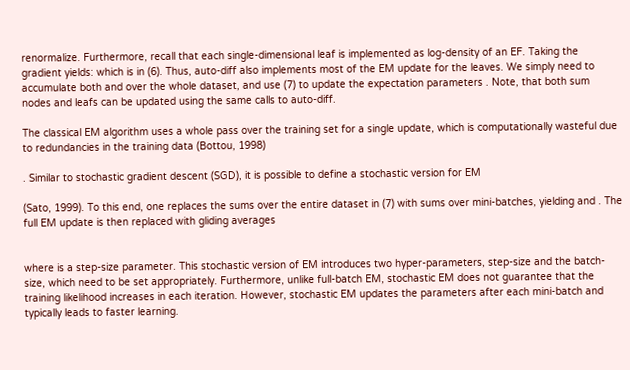renormalize. Furthermore, recall that each single-dimensional leaf is implemented as log-density of an EF. Taking the gradient yields: which is in (6). Thus, auto-diff also implements most of the EM update for the leaves. We simply need to accumulate both and over the whole dataset, and use (7) to update the expectation parameters . Note, that both sum nodes and leafs can be updated using the same calls to auto-diff.

The classical EM algorithm uses a whole pass over the training set for a single update, which is computationally wasteful due to redundancies in the training data (Bottou, 1998)

. Similar to stochastic gradient descent (SGD), it is possible to define a stochastic version for EM

(Sato, 1999). To this end, one replaces the sums over the entire dataset in (7) with sums over mini-batches, yielding and . The full EM update is then replaced with gliding averages


where is a step-size parameter. This stochastic version of EM introduces two hyper-parameters, step-size and the batch-size, which need to be set appropriately. Furthermore, unlike full-batch EM, stochastic EM does not guarantee that the training likelihood increases in each iteration. However, stochastic EM updates the parameters after each mini-batch and typically leads to faster learning.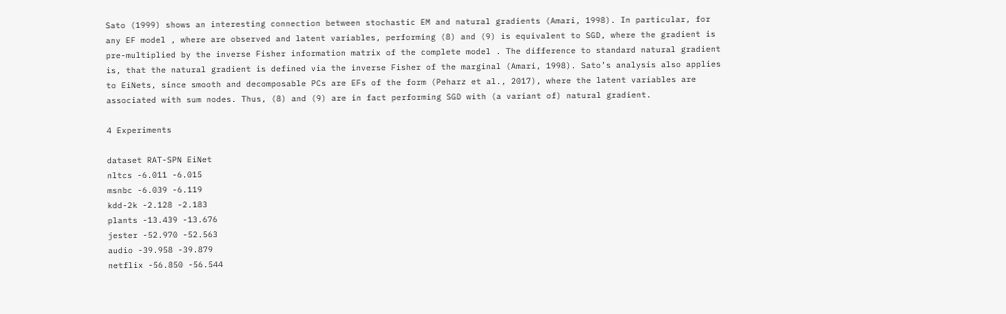Sato (1999) shows an interesting connection between stochastic EM and natural gradients (Amari, 1998). In particular, for any EF model , where are observed and latent variables, performing (8) and (9) is equivalent to SGD, where the gradient is pre-multiplied by the inverse Fisher information matrix of the complete model . The difference to standard natural gradient is, that the natural gradient is defined via the inverse Fisher of the marginal (Amari, 1998). Sato’s analysis also applies to EiNets, since smooth and decomposable PCs are EFs of the form (Peharz et al., 2017), where the latent variables are associated with sum nodes. Thus, (8) and (9) are in fact performing SGD with (a variant of) natural gradient.

4 Experiments

dataset RAT-SPN EiNet
nltcs -6.011 -6.015
msnbc -6.039 -6.119
kdd-2k -2.128 -2.183
plants -13.439 -13.676
jester -52.970 -52.563
audio -39.958 -39.879
netflix -56.850 -56.544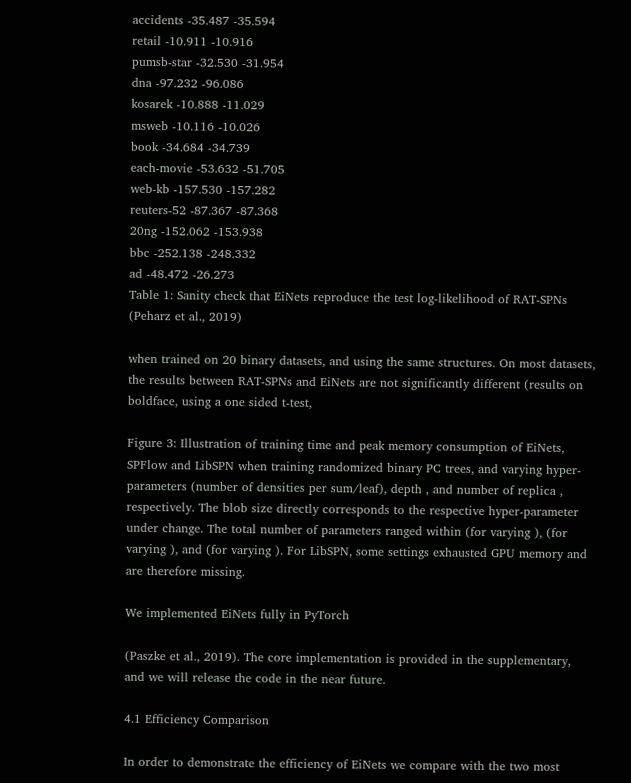accidents -35.487 -35.594
retail -10.911 -10.916
pumsb-star -32.530 -31.954
dna -97.232 -96.086
kosarek -10.888 -11.029
msweb -10.116 -10.026
book -34.684 -34.739
each-movie -53.632 -51.705
web-kb -157.530 -157.282
reuters-52 -87.367 -87.368
20ng -152.062 -153.938
bbc -252.138 -248.332
ad -48.472 -26.273
Table 1: Sanity check that EiNets reproduce the test log-likelihood of RAT-SPNs (Peharz et al., 2019)

when trained on 20 binary datasets, and using the same structures. On most datasets, the results between RAT-SPNs and EiNets are not significantly different (results on boldface, using a one sided t-test,

Figure 3: Illustration of training time and peak memory consumption of EiNets, SPFlow and LibSPN when training randomized binary PC trees, and varying hyper-parameters (number of densities per sum/leaf), depth , and number of replica , respectively. The blob size directly corresponds to the respective hyper-parameter under change. The total number of parameters ranged within (for varying ), (for varying ), and (for varying ). For LibSPN, some settings exhausted GPU memory and are therefore missing.

We implemented EiNets fully in PyTorch

(Paszke et al., 2019). The core implementation is provided in the supplementary, and we will release the code in the near future.

4.1 Efficiency Comparison

In order to demonstrate the efficiency of EiNets we compare with the two most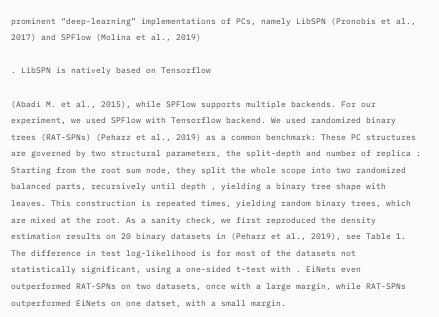prominent “deep-learning” implementations of PCs, namely LibSPN (Pronobis et al., 2017) and SPFlow (Molina et al., 2019)

. LibSPN is natively based on Tensorflow

(Abadi M. et al., 2015), while SPFlow supports multiple backends. For our experiment, we used SPFlow with Tensorflow backend. We used randomized binary trees (RAT-SPNs) (Peharz et al., 2019) as a common benchmark: These PC structures are governed by two structural parameters, the split-depth and number of replica : Starting from the root sum node, they split the whole scope into two randomized balanced parts, recursively until depth , yielding a binary tree shape with leaves. This construction is repeated times, yielding random binary trees, which are mixed at the root. As a sanity check, we first reproduced the density estimation results on 20 binary datasets in (Peharz et al., 2019), see Table 1. The difference in test log-likelihood is for most of the datasets not statistically significant, using a one-sided t-test with . EiNets even outperformed RAT-SPNs on two datasets, once with a large margin, while RAT-SPNs outperformed EiNets on one datset, with a small margin.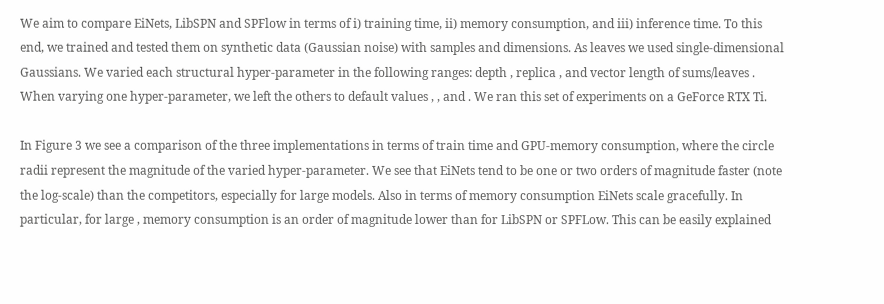We aim to compare EiNets, LibSPN and SPFlow in terms of i) training time, ii) memory consumption, and iii) inference time. To this end, we trained and tested them on synthetic data (Gaussian noise) with samples and dimensions. As leaves we used single-dimensional Gaussians. We varied each structural hyper-parameter in the following ranges: depth , replica , and vector length of sums/leaves . When varying one hyper-parameter, we left the others to default values , , and . We ran this set of experiments on a GeForce RTX Ti.

In Figure 3 we see a comparison of the three implementations in terms of train time and GPU-memory consumption, where the circle radii represent the magnitude of the varied hyper-parameter. We see that EiNets tend to be one or two orders of magnitude faster (note the log-scale) than the competitors, especially for large models. Also in terms of memory consumption EiNets scale gracefully. In particular, for large , memory consumption is an order of magnitude lower than for LibSPN or SPFLow. This can be easily explained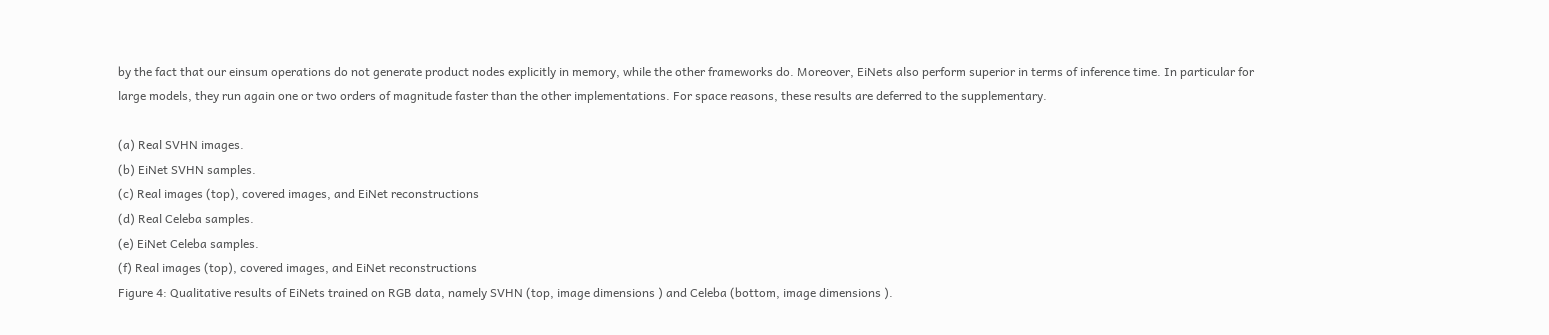by the fact that our einsum operations do not generate product nodes explicitly in memory, while the other frameworks do. Moreover, EiNets also perform superior in terms of inference time. In particular for large models, they run again one or two orders of magnitude faster than the other implementations. For space reasons, these results are deferred to the supplementary.

(a) Real SVHN images.
(b) EiNet SVHN samples.
(c) Real images (top), covered images, and EiNet reconstructions
(d) Real Celeba samples.
(e) EiNet Celeba samples.
(f) Real images (top), covered images, and EiNet reconstructions
Figure 4: Qualitative results of EiNets trained on RGB data, namely SVHN (top, image dimensions ) and Celeba (bottom, image dimensions ).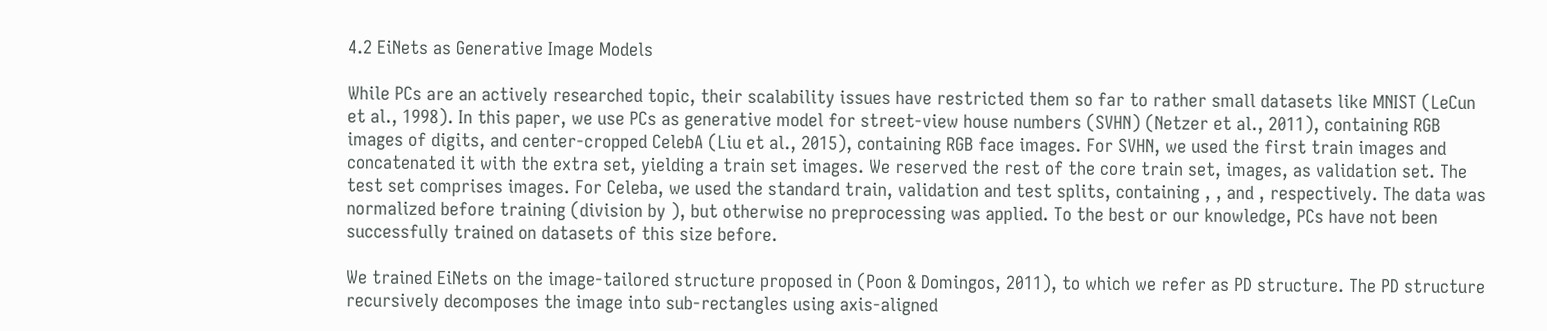4.2 EiNets as Generative Image Models

While PCs are an actively researched topic, their scalability issues have restricted them so far to rather small datasets like MNIST (LeCun et al., 1998). In this paper, we use PCs as generative model for street-view house numbers (SVHN) (Netzer et al., 2011), containing RGB images of digits, and center-cropped CelebA (Liu et al., 2015), containing RGB face images. For SVHN, we used the first train images and concatenated it with the extra set, yielding a train set images. We reserved the rest of the core train set, images, as validation set. The test set comprises images. For Celeba, we used the standard train, validation and test splits, containing , , and , respectively. The data was normalized before training (division by ), but otherwise no preprocessing was applied. To the best or our knowledge, PCs have not been successfully trained on datasets of this size before.

We trained EiNets on the image-tailored structure proposed in (Poon & Domingos, 2011), to which we refer as PD structure. The PD structure recursively decomposes the image into sub-rectangles using axis-aligned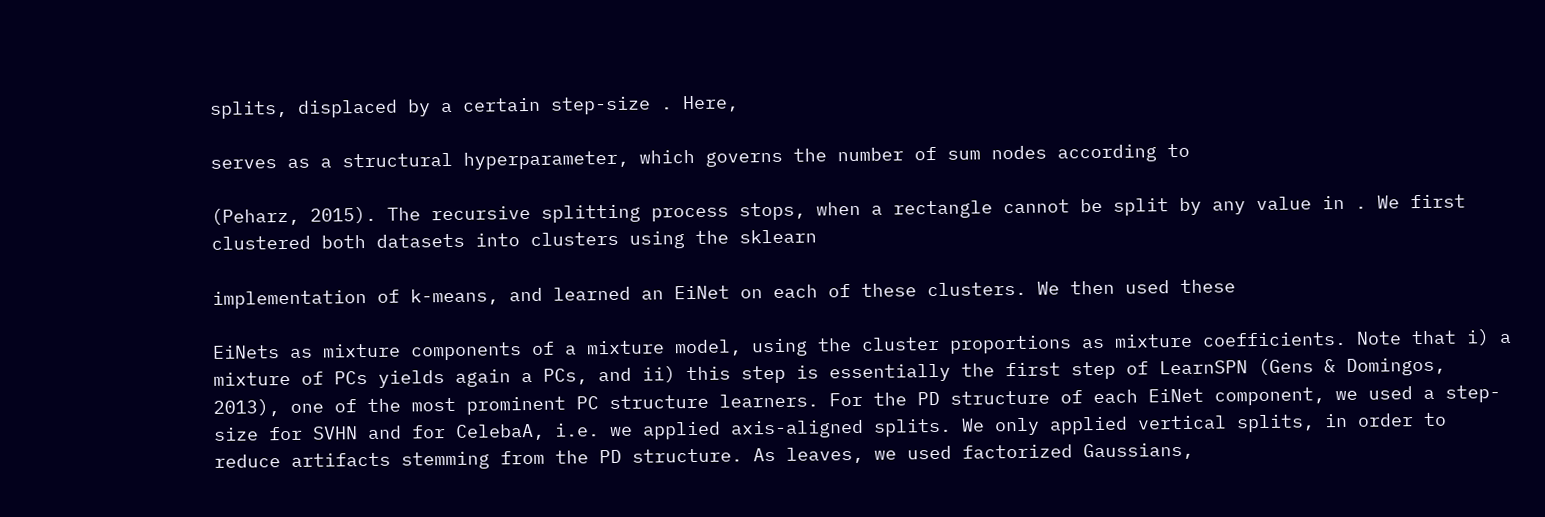splits, displaced by a certain step-size . Here,

serves as a structural hyperparameter, which governs the number of sum nodes according to

(Peharz, 2015). The recursive splitting process stops, when a rectangle cannot be split by any value in . We first clustered both datasets into clusters using the sklearn

implementation of k-means, and learned an EiNet on each of these clusters. We then used these

EiNets as mixture components of a mixture model, using the cluster proportions as mixture coefficients. Note that i) a mixture of PCs yields again a PCs, and ii) this step is essentially the first step of LearnSPN (Gens & Domingos, 2013), one of the most prominent PC structure learners. For the PD structure of each EiNet component, we used a step-size for SVHN and for CelebaA, i.e. we applied axis-aligned splits. We only applied vertical splits, in order to reduce artifacts stemming from the PD structure. As leaves, we used factorized Gaussians,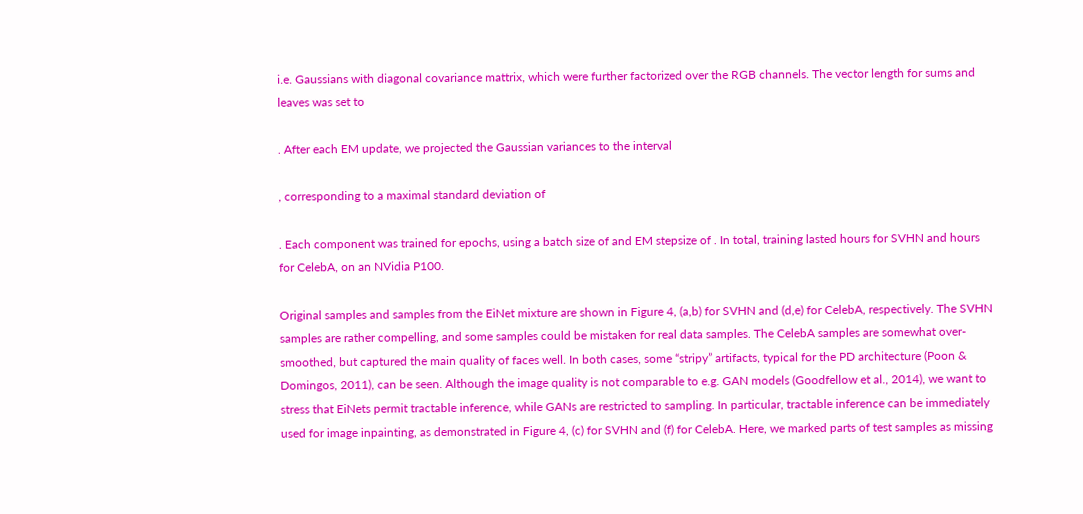i.e. Gaussians with diagonal covariance mattrix, which were further factorized over the RGB channels. The vector length for sums and leaves was set to

. After each EM update, we projected the Gaussian variances to the interval

, corresponding to a maximal standard deviation of

. Each component was trained for epochs, using a batch size of and EM stepsize of . In total, training lasted hours for SVHN and hours for CelebA, on an NVidia P100.

Original samples and samples from the EiNet mixture are shown in Figure 4, (a,b) for SVHN and (d,e) for CelebA, respectively. The SVHN samples are rather compelling, and some samples could be mistaken for real data samples. The CelebA samples are somewhat over-smoothed, but captured the main quality of faces well. In both cases, some “stripy” artifacts, typical for the PD architecture (Poon & Domingos, 2011), can be seen. Although the image quality is not comparable to e.g. GAN models (Goodfellow et al., 2014), we want to stress that EiNets permit tractable inference, while GANs are restricted to sampling. In particular, tractable inference can be immediately used for image inpainting, as demonstrated in Figure 4, (c) for SVHN and (f) for CelebA. Here, we marked parts of test samples as missing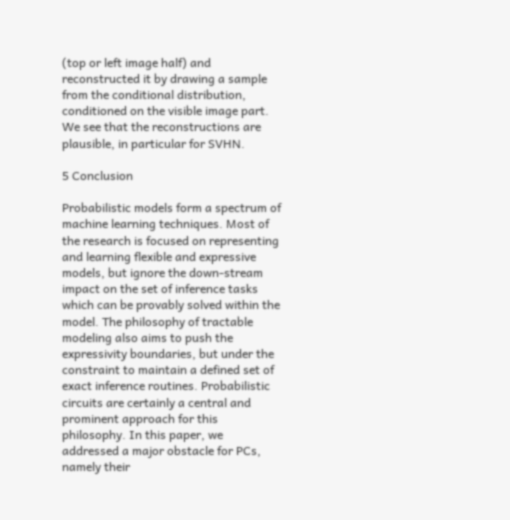(top or left image half) and reconstructed it by drawing a sample from the conditional distribution, conditioned on the visible image part. We see that the reconstructions are plausible, in particular for SVHN.

5 Conclusion

Probabilistic models form a spectrum of machine learning techniques. Most of the research is focused on representing and learning flexible and expressive models, but ignore the down-stream impact on the set of inference tasks which can be provably solved within the model. The philosophy of tractable modeling also aims to push the expressivity boundaries, but under the constraint to maintain a defined set of exact inference routines. Probabilistic circuits are certainly a central and prominent approach for this philosophy. In this paper, we addressed a major obstacle for PCs, namely their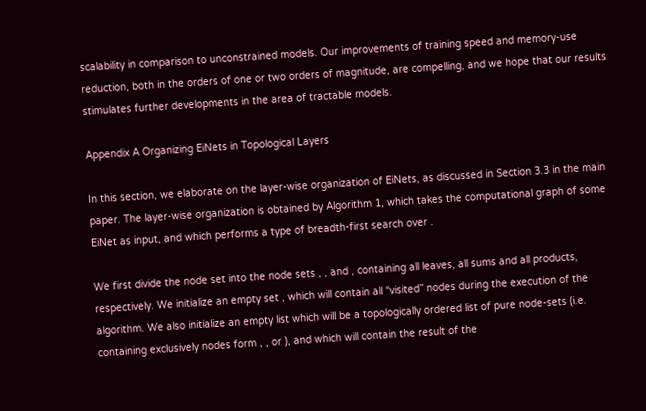scalability in comparison to unconstrained models. Our improvements of training speed and memory-use reduction, both in the orders of one or two orders of magnitude, are compelling, and we hope that our results stimulates further developments in the area of tractable models.

Appendix A Organizing EiNets in Topological Layers

In this section, we elaborate on the layer-wise organization of EiNets, as discussed in Section 3.3 in the main paper. The layer-wise organization is obtained by Algorithm 1, which takes the computational graph of some EiNet as input, and which performs a type of breadth-first search over .

We first divide the node set into the node sets , , and , containing all leaves, all sums and all products, respectively. We initialize an empty set , which will contain all “visited” nodes during the execution of the algorithm. We also initialize an empty list which will be a topologically ordered list of pure node-sets (i.e. containing exclusively nodes form , , or ), and which will contain the result of the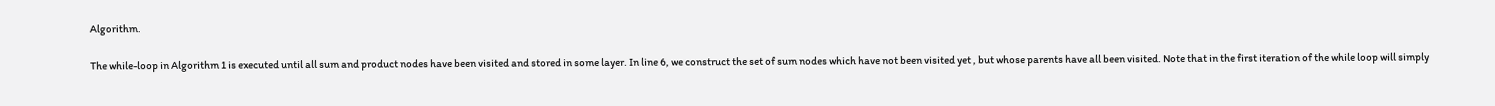Algorithm.

The while-loop in Algorithm 1 is executed until all sum and product nodes have been visited and stored in some layer. In line 6, we construct the set of sum nodes which have not been visited yet , but whose parents have all been visited. Note that in the first iteration of the while loop will simply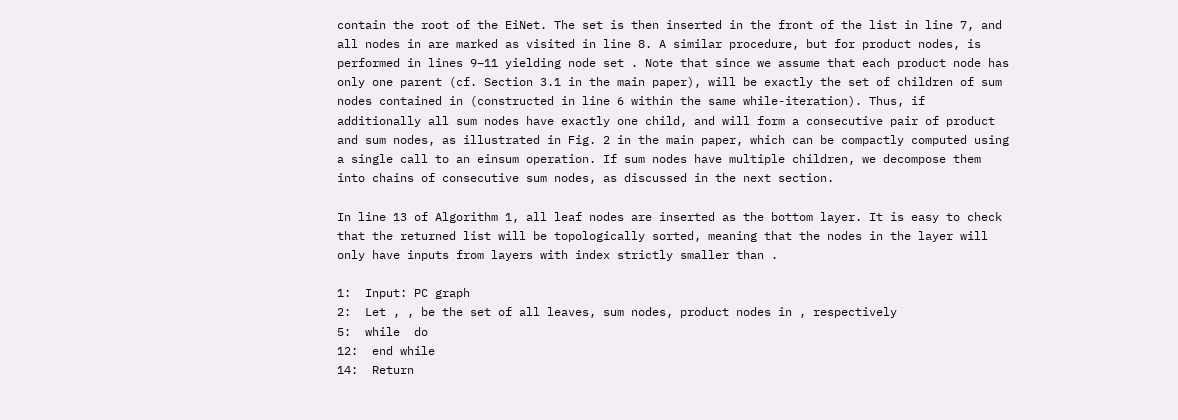contain the root of the EiNet. The set is then inserted in the front of the list in line 7, and all nodes in are marked as visited in line 8. A similar procedure, but for product nodes, is performed in lines 9–11 yielding node set . Note that since we assume that each product node has only one parent (cf. Section 3.1 in the main paper), will be exactly the set of children of sum nodes contained in (constructed in line 6 within the same while-iteration). Thus, if additionally all sum nodes have exactly one child, and will form a consecutive pair of product and sum nodes, as illustrated in Fig. 2 in the main paper, which can be compactly computed using a single call to an einsum operation. If sum nodes have multiple children, we decompose them into chains of consecutive sum nodes, as discussed in the next section.

In line 13 of Algorithm 1, all leaf nodes are inserted as the bottom layer. It is easy to check that the returned list will be topologically sorted, meaning that the nodes in the layer will only have inputs from layers with index strictly smaller than .

1:  Input: PC graph
2:  Let , , be the set of all leaves, sum nodes, product nodes in , respectively
5:  while  do
12:  end while
14:  Return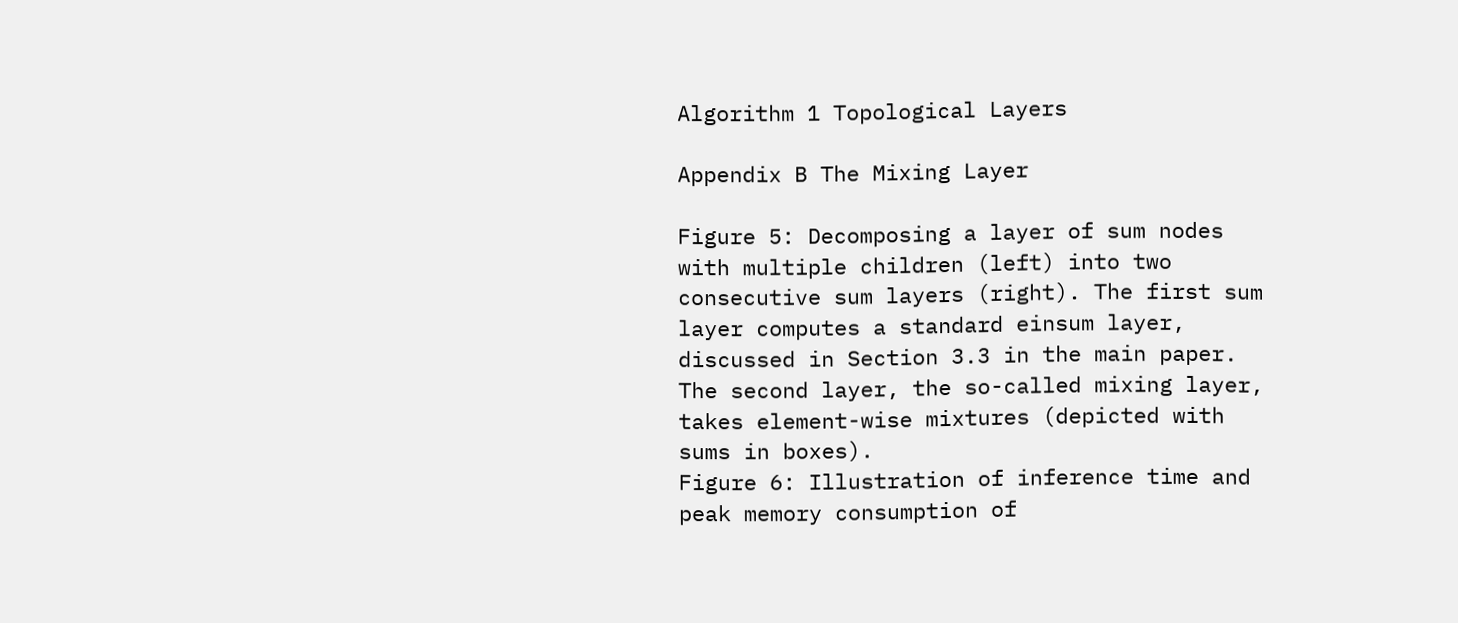Algorithm 1 Topological Layers

Appendix B The Mixing Layer

Figure 5: Decomposing a layer of sum nodes with multiple children (left) into two consecutive sum layers (right). The first sum layer computes a standard einsum layer, discussed in Section 3.3 in the main paper. The second layer, the so-called mixing layer, takes element-wise mixtures (depicted with sums in boxes).
Figure 6: Illustration of inference time and peak memory consumption of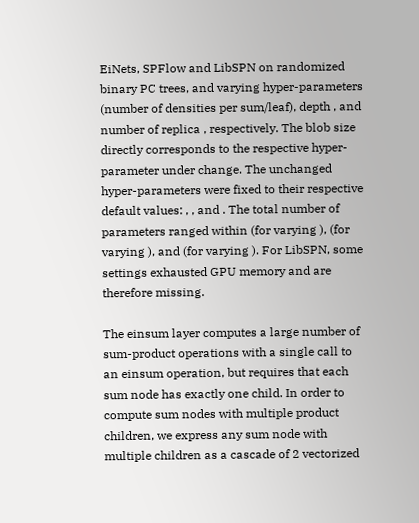EiNets, SPFlow and LibSPN on randomized binary PC trees, and varying hyper-parameters (number of densities per sum/leaf), depth , and number of replica , respectively. The blob size directly corresponds to the respective hyper-parameter under change. The unchanged hyper-parameters were fixed to their respective default values: , , and . The total number of parameters ranged within (for varying ), (for varying ), and (for varying ). For LibSPN, some settings exhausted GPU memory and are therefore missing.

The einsum layer computes a large number of sum-product operations with a single call to an einsum operation, but requires that each sum node has exactly one child. In order to compute sum nodes with multiple product children, we express any sum node with multiple children as a cascade of 2 vectorized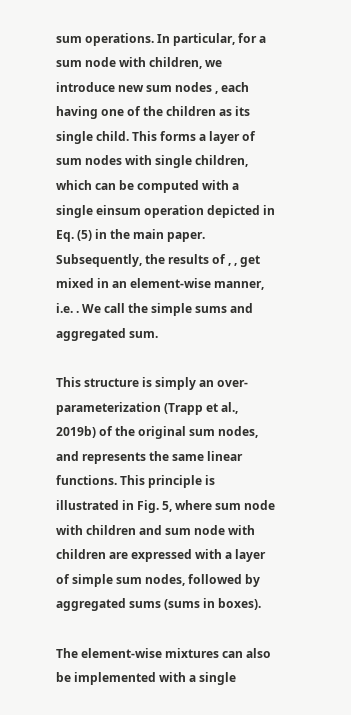sum operations. In particular, for a sum node with children, we introduce new sum nodes , each having one of the children as its single child. This forms a layer of sum nodes with single children, which can be computed with a single einsum operation depicted in Eq. (5) in the main paper. Subsequently, the results of , , get mixed in an element-wise manner, i.e. . We call the simple sums and aggregated sum.

This structure is simply an over-parameterization (Trapp et al., 2019b) of the original sum nodes, and represents the same linear functions. This principle is illustrated in Fig. 5, where sum node with children and sum node with children are expressed with a layer of simple sum nodes, followed by aggregated sums (sums in boxes).

The element-wise mixtures can also be implemented with a single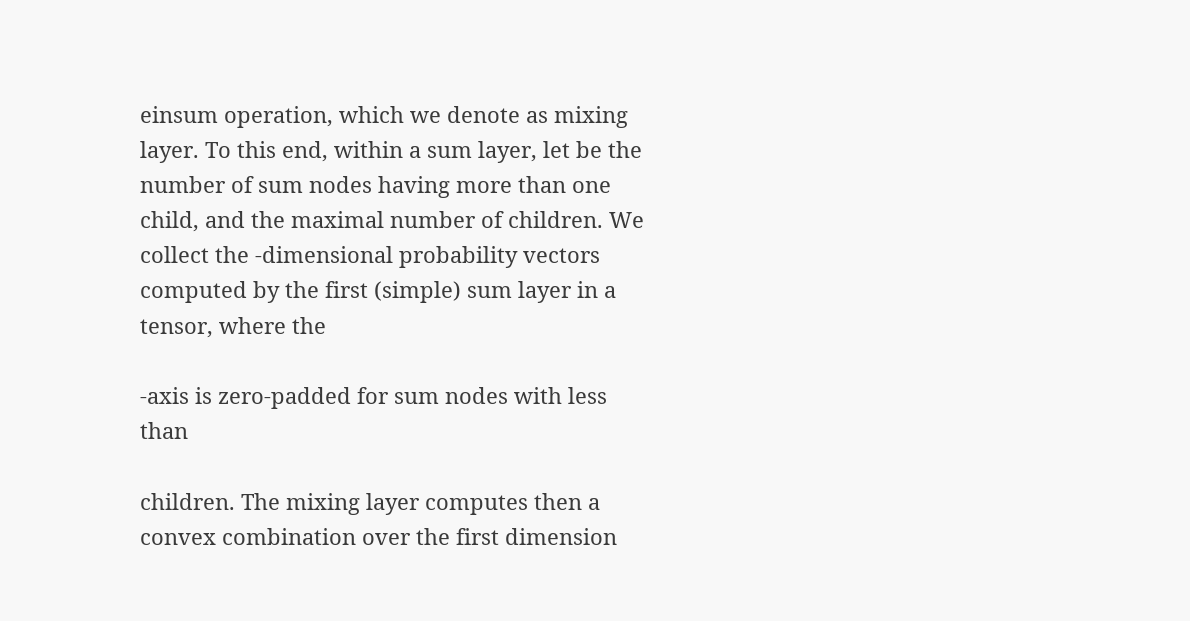einsum operation, which we denote as mixing layer. To this end, within a sum layer, let be the number of sum nodes having more than one child, and the maximal number of children. We collect the -dimensional probability vectors computed by the first (simple) sum layer in a tensor, where the

-axis is zero-padded for sum nodes with less than

children. The mixing layer computes then a convex combination over the first dimension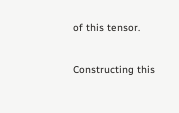of this tensor.

Constructing this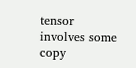tensor involves some copy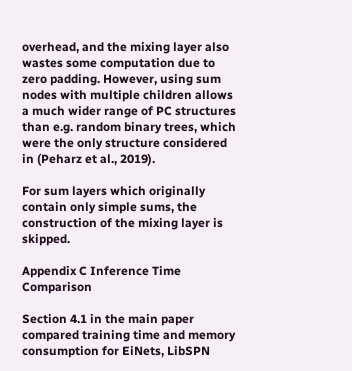overhead, and the mixing layer also wastes some computation due to zero padding. However, using sum nodes with multiple children allows a much wider range of PC structures than e.g. random binary trees, which were the only structure considered in (Peharz et al., 2019).

For sum layers which originally contain only simple sums, the construction of the mixing layer is skipped.

Appendix C Inference Time Comparison

Section 4.1 in the main paper compared training time and memory consumption for EiNets, LibSPN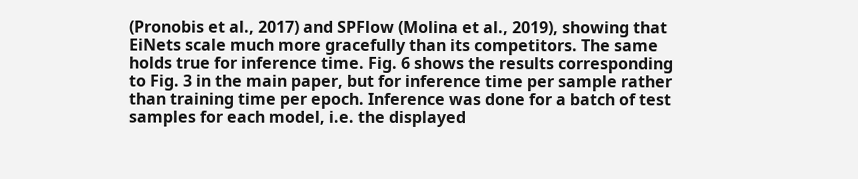(Pronobis et al., 2017) and SPFlow (Molina et al., 2019), showing that EiNets scale much more gracefully than its competitors. The same holds true for inference time. Fig. 6 shows the results corresponding to Fig. 3 in the main paper, but for inference time per sample rather than training time per epoch. Inference was done for a batch of test samples for each model, i.e. the displayed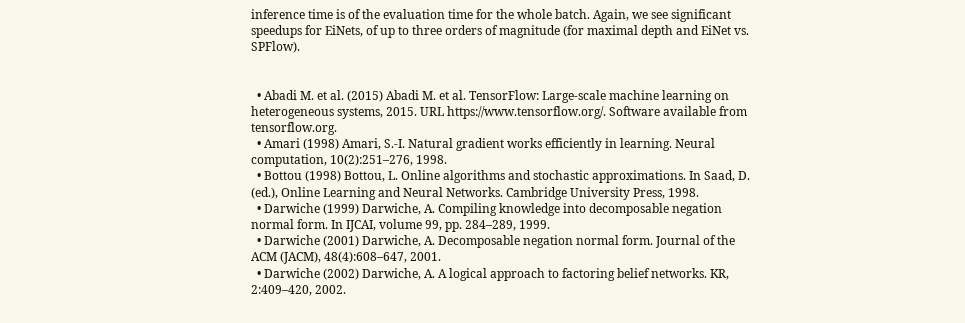inference time is of the evaluation time for the whole batch. Again, we see significant speedups for EiNets, of up to three orders of magnitude (for maximal depth and EiNet vs. SPFlow).


  • Abadi M. et al. (2015) Abadi M. et al. TensorFlow: Large-scale machine learning on heterogeneous systems, 2015. URL https://www.tensorflow.org/. Software available from tensorflow.org.
  • Amari (1998) Amari, S.-I. Natural gradient works efficiently in learning. Neural computation, 10(2):251–276, 1998.
  • Bottou (1998) Bottou, L. Online algorithms and stochastic approximations. In Saad, D. (ed.), Online Learning and Neural Networks. Cambridge University Press, 1998.
  • Darwiche (1999) Darwiche, A. Compiling knowledge into decomposable negation normal form. In IJCAI, volume 99, pp. 284–289, 1999.
  • Darwiche (2001) Darwiche, A. Decomposable negation normal form. Journal of the ACM (JACM), 48(4):608–647, 2001.
  • Darwiche (2002) Darwiche, A. A logical approach to factoring belief networks. KR, 2:409–420, 2002.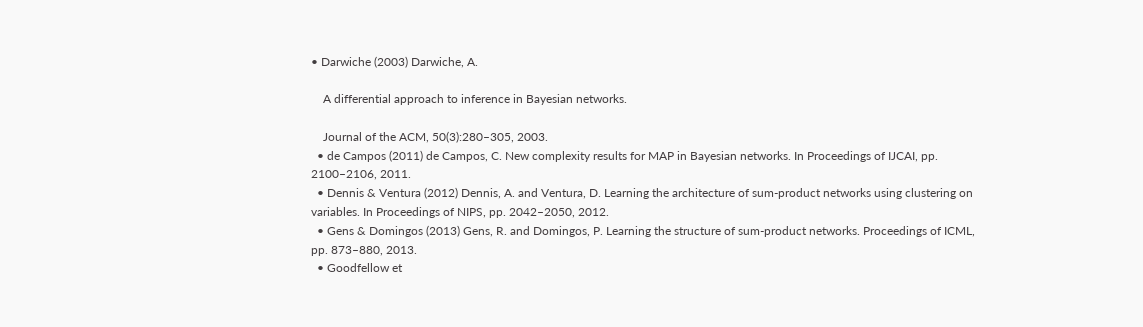• Darwiche (2003) Darwiche, A.

    A differential approach to inference in Bayesian networks.

    Journal of the ACM, 50(3):280–305, 2003.
  • de Campos (2011) de Campos, C. New complexity results for MAP in Bayesian networks. In Proceedings of IJCAI, pp. 2100–2106, 2011.
  • Dennis & Ventura (2012) Dennis, A. and Ventura, D. Learning the architecture of sum-product networks using clustering on variables. In Proceedings of NIPS, pp. 2042–2050, 2012.
  • Gens & Domingos (2013) Gens, R. and Domingos, P. Learning the structure of sum-product networks. Proceedings of ICML, pp. 873–880, 2013.
  • Goodfellow et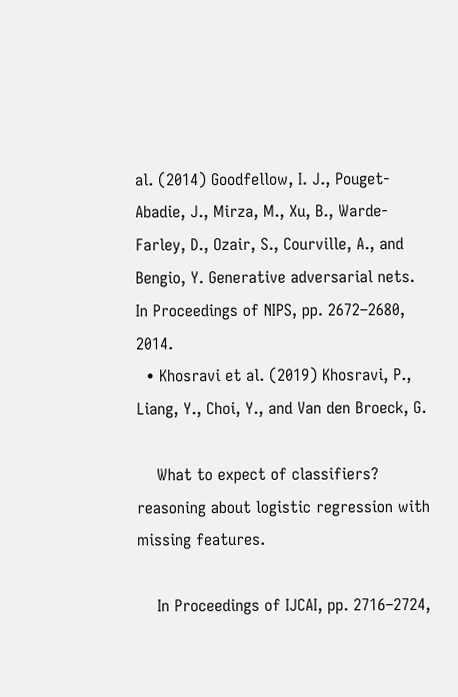al. (2014) Goodfellow, I. J., Pouget-Abadie, J., Mirza, M., Xu, B., Warde-Farley, D., Ozair, S., Courville, A., and Bengio, Y. Generative adversarial nets. In Proceedings of NIPS, pp. 2672–2680, 2014.
  • Khosravi et al. (2019) Khosravi, P., Liang, Y., Choi, Y., and Van den Broeck, G.

    What to expect of classifiers? reasoning about logistic regression with missing features.

    In Proceedings of IJCAI, pp. 2716–2724,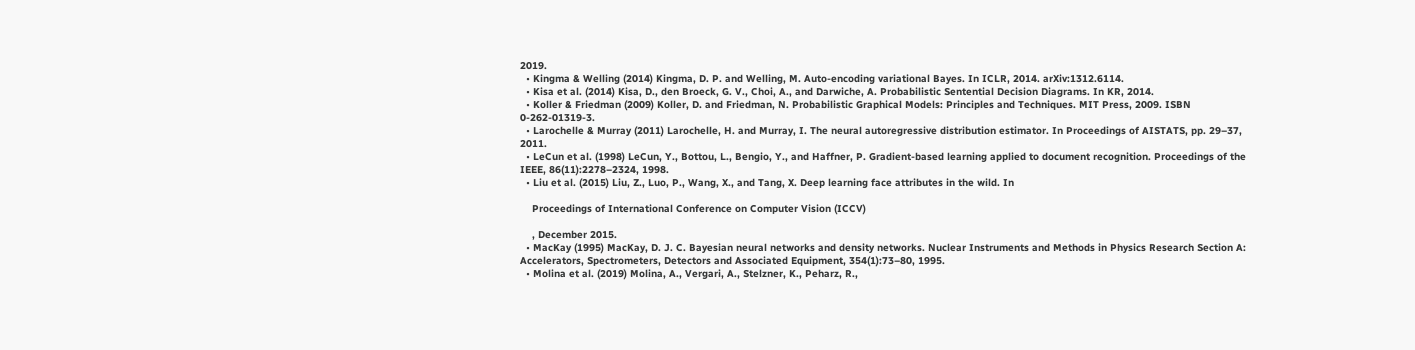2019.
  • Kingma & Welling (2014) Kingma, D. P. and Welling, M. Auto-encoding variational Bayes. In ICLR, 2014. arXiv:1312.6114.
  • Kisa et al. (2014) Kisa, D., den Broeck, G. V., Choi, A., and Darwiche, A. Probabilistic Sentential Decision Diagrams. In KR, 2014.
  • Koller & Friedman (2009) Koller, D. and Friedman, N. Probabilistic Graphical Models: Principles and Techniques. MIT Press, 2009. ISBN 0-262-01319-3.
  • Larochelle & Murray (2011) Larochelle, H. and Murray, I. The neural autoregressive distribution estimator. In Proceedings of AISTATS, pp. 29–37, 2011.
  • LeCun et al. (1998) LeCun, Y., Bottou, L., Bengio, Y., and Haffner, P. Gradient-based learning applied to document recognition. Proceedings of the IEEE, 86(11):2278–2324, 1998.
  • Liu et al. (2015) Liu, Z., Luo, P., Wang, X., and Tang, X. Deep learning face attributes in the wild. In

    Proceedings of International Conference on Computer Vision (ICCV)

    , December 2015.
  • MacKay (1995) MacKay, D. J. C. Bayesian neural networks and density networks. Nuclear Instruments and Methods in Physics Research Section A: Accelerators, Spectrometers, Detectors and Associated Equipment, 354(1):73–80, 1995.
  • Molina et al. (2019) Molina, A., Vergari, A., Stelzner, K., Peharz, R.,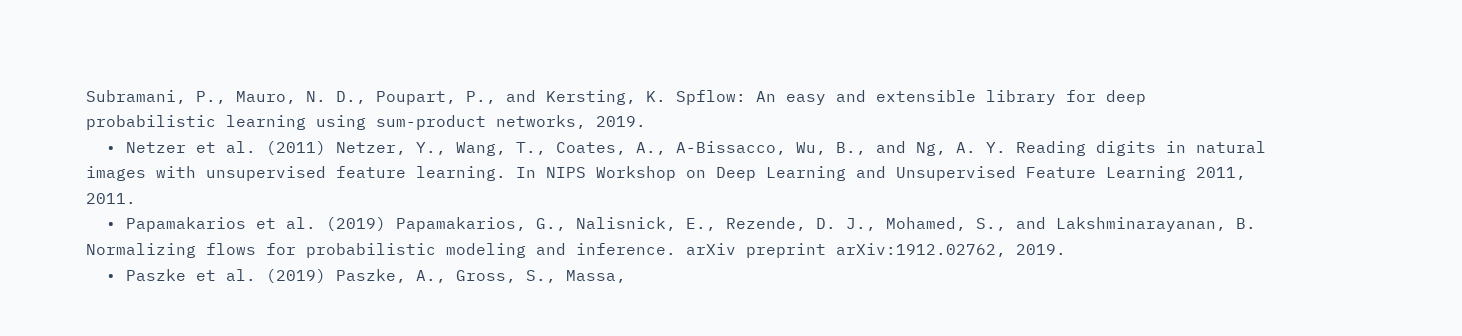Subramani, P., Mauro, N. D., Poupart, P., and Kersting, K. Spflow: An easy and extensible library for deep probabilistic learning using sum-product networks, 2019.
  • Netzer et al. (2011) Netzer, Y., Wang, T., Coates, A., A-Bissacco, Wu, B., and Ng, A. Y. Reading digits in natural images with unsupervised feature learning. In NIPS Workshop on Deep Learning and Unsupervised Feature Learning 2011, 2011.
  • Papamakarios et al. (2019) Papamakarios, G., Nalisnick, E., Rezende, D. J., Mohamed, S., and Lakshminarayanan, B. Normalizing flows for probabilistic modeling and inference. arXiv preprint arXiv:1912.02762, 2019.
  • Paszke et al. (2019) Paszke, A., Gross, S., Massa,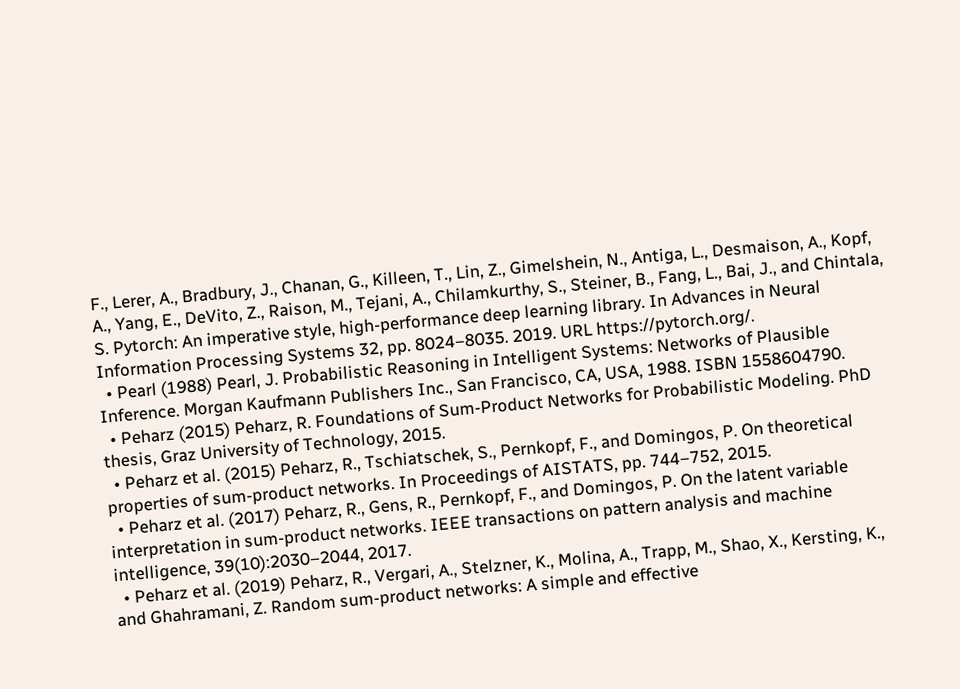F., Lerer, A., Bradbury, J., Chanan, G., Killeen, T., Lin, Z., Gimelshein, N., Antiga, L., Desmaison, A., Kopf, A., Yang, E., DeVito, Z., Raison, M., Tejani, A., Chilamkurthy, S., Steiner, B., Fang, L., Bai, J., and Chintala, S. Pytorch: An imperative style, high-performance deep learning library. In Advances in Neural Information Processing Systems 32, pp. 8024–8035. 2019. URL https://pytorch.org/.
  • Pearl (1988) Pearl, J. Probabilistic Reasoning in Intelligent Systems: Networks of Plausible Inference. Morgan Kaufmann Publishers Inc., San Francisco, CA, USA, 1988. ISBN 1558604790.
  • Peharz (2015) Peharz, R. Foundations of Sum-Product Networks for Probabilistic Modeling. PhD thesis, Graz University of Technology, 2015.
  • Peharz et al. (2015) Peharz, R., Tschiatschek, S., Pernkopf, F., and Domingos, P. On theoretical properties of sum-product networks. In Proceedings of AISTATS, pp. 744–752, 2015.
  • Peharz et al. (2017) Peharz, R., Gens, R., Pernkopf, F., and Domingos, P. On the latent variable interpretation in sum-product networks. IEEE transactions on pattern analysis and machine intelligence, 39(10):2030–2044, 2017.
  • Peharz et al. (2019) Peharz, R., Vergari, A., Stelzner, K., Molina, A., Trapp, M., Shao, X., Kersting, K., and Ghahramani, Z. Random sum-product networks: A simple and effective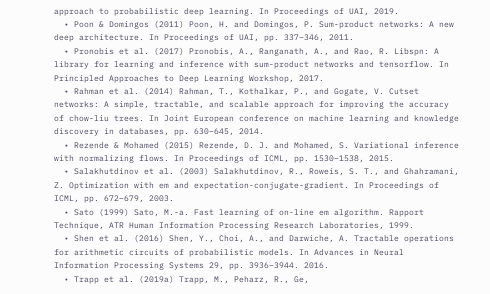approach to probabilistic deep learning. In Proceedings of UAI, 2019.
  • Poon & Domingos (2011) Poon, H. and Domingos, P. Sum-product networks: A new deep architecture. In Proceedings of UAI, pp. 337–346, 2011.
  • Pronobis et al. (2017) Pronobis, A., Ranganath, A., and Rao, R. Libspn: A library for learning and inference with sum-product networks and tensorflow. In Principled Approaches to Deep Learning Workshop, 2017.
  • Rahman et al. (2014) Rahman, T., Kothalkar, P., and Gogate, V. Cutset networks: A simple, tractable, and scalable approach for improving the accuracy of chow-liu trees. In Joint European conference on machine learning and knowledge discovery in databases, pp. 630–645, 2014.
  • Rezende & Mohamed (2015) Rezende, D. J. and Mohamed, S. Variational inference with normalizing flows. In Proceedings of ICML, pp. 1530–1538, 2015.
  • Salakhutdinov et al. (2003) Salakhutdinov, R., Roweis, S. T., and Ghahramani, Z. Optimization with em and expectation-conjugate-gradient. In Proceedings of ICML, pp. 672–679, 2003.
  • Sato (1999) Sato, M.-a. Fast learning of on-line em algorithm. Rapport Technique, ATR Human Information Processing Research Laboratories, 1999.
  • Shen et al. (2016) Shen, Y., Choi, A., and Darwiche, A. Tractable operations for arithmetic circuits of probabilistic models. In Advances in Neural Information Processing Systems 29, pp. 3936–3944. 2016.
  • Trapp et al. (2019a) Trapp, M., Peharz, R., Ge,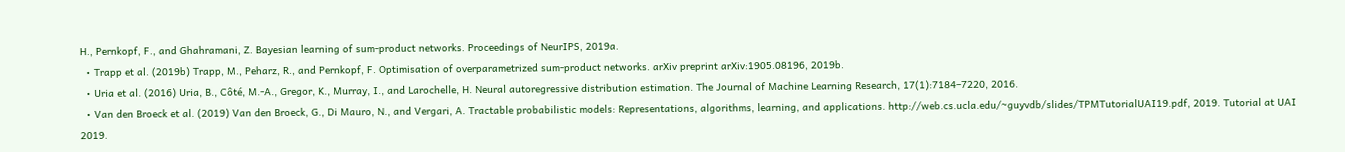H., Pernkopf, F., and Ghahramani, Z. Bayesian learning of sum-product networks. Proceedings of NeurIPS, 2019a.
  • Trapp et al. (2019b) Trapp, M., Peharz, R., and Pernkopf, F. Optimisation of overparametrized sum-product networks. arXiv preprint arXiv:1905.08196, 2019b.
  • Uria et al. (2016) Uria, B., Côté, M.-A., Gregor, K., Murray, I., and Larochelle, H. Neural autoregressive distribution estimation. The Journal of Machine Learning Research, 17(1):7184–7220, 2016.
  • Van den Broeck et al. (2019) Van den Broeck, G., Di Mauro, N., and Vergari, A. Tractable probabilistic models: Representations, algorithms, learning, and applications. http://web.cs.ucla.edu/~guyvdb/slides/TPMTutorialUAI19.pdf, 2019. Tutorial at UAI 2019.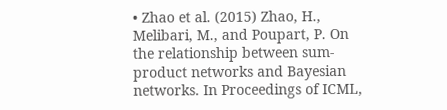• Zhao et al. (2015) Zhao, H., Melibari, M., and Poupart, P. On the relationship between sum-product networks and Bayesian networks. In Proceedings of ICML,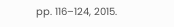pp. 116–124, 2015.